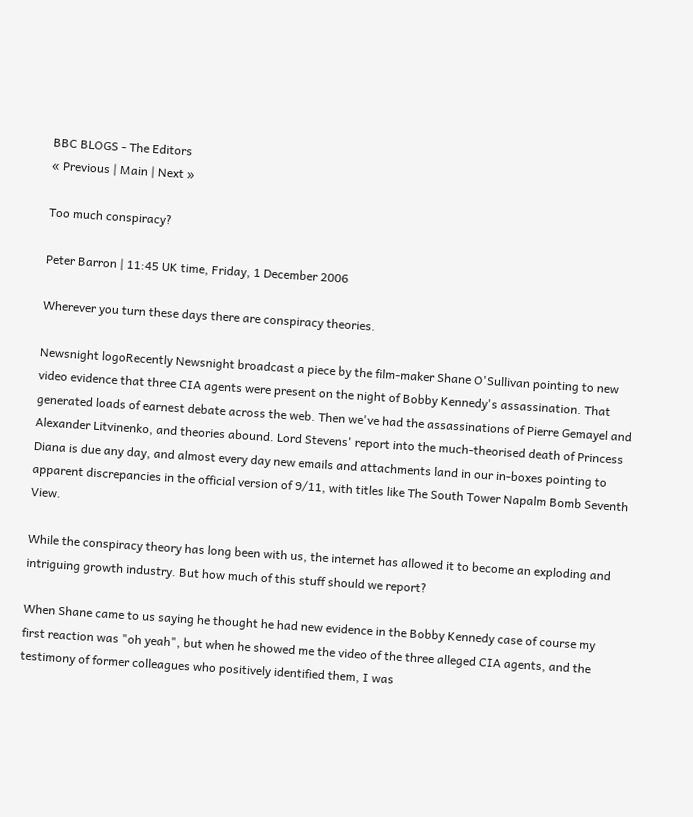BBC BLOGS - The Editors
« Previous | Main | Next »

Too much conspiracy?

Peter Barron | 11:45 UK time, Friday, 1 December 2006

Wherever you turn these days there are conspiracy theories.

Newsnight logoRecently Newsnight broadcast a piece by the film-maker Shane O'Sullivan pointing to new video evidence that three CIA agents were present on the night of Bobby Kennedy's assassination. That generated loads of earnest debate across the web. Then we've had the assassinations of Pierre Gemayel and Alexander Litvinenko, and theories abound. Lord Stevens' report into the much-theorised death of Princess Diana is due any day, and almost every day new emails and attachments land in our in-boxes pointing to apparent discrepancies in the official version of 9/11, with titles like The South Tower Napalm Bomb Seventh View.

While the conspiracy theory has long been with us, the internet has allowed it to become an exploding and intriguing growth industry. But how much of this stuff should we report?

When Shane came to us saying he thought he had new evidence in the Bobby Kennedy case of course my first reaction was "oh yeah", but when he showed me the video of the three alleged CIA agents, and the testimony of former colleagues who positively identified them, I was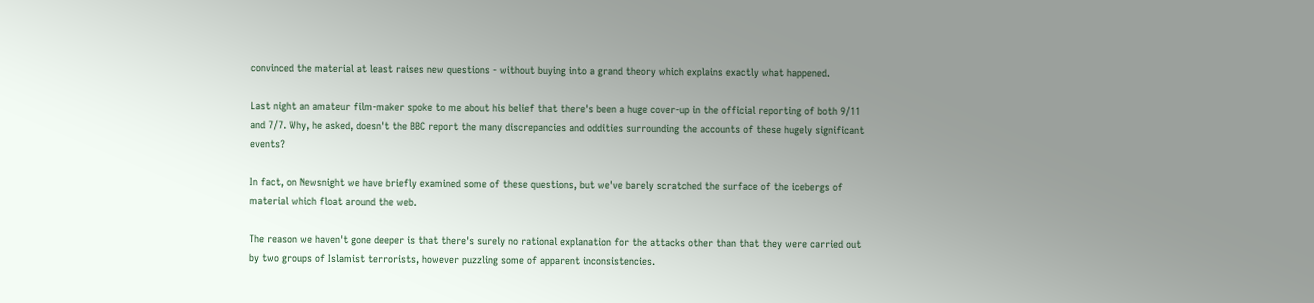convinced the material at least raises new questions - without buying into a grand theory which explains exactly what happened.

Last night an amateur film-maker spoke to me about his belief that there's been a huge cover-up in the official reporting of both 9/11 and 7/7. Why, he asked, doesn't the BBC report the many discrepancies and oddities surrounding the accounts of these hugely significant events?

In fact, on Newsnight we have briefly examined some of these questions, but we've barely scratched the surface of the icebergs of material which float around the web.

The reason we haven't gone deeper is that there's surely no rational explanation for the attacks other than that they were carried out by two groups of Islamist terrorists, however puzzling some of apparent inconsistencies.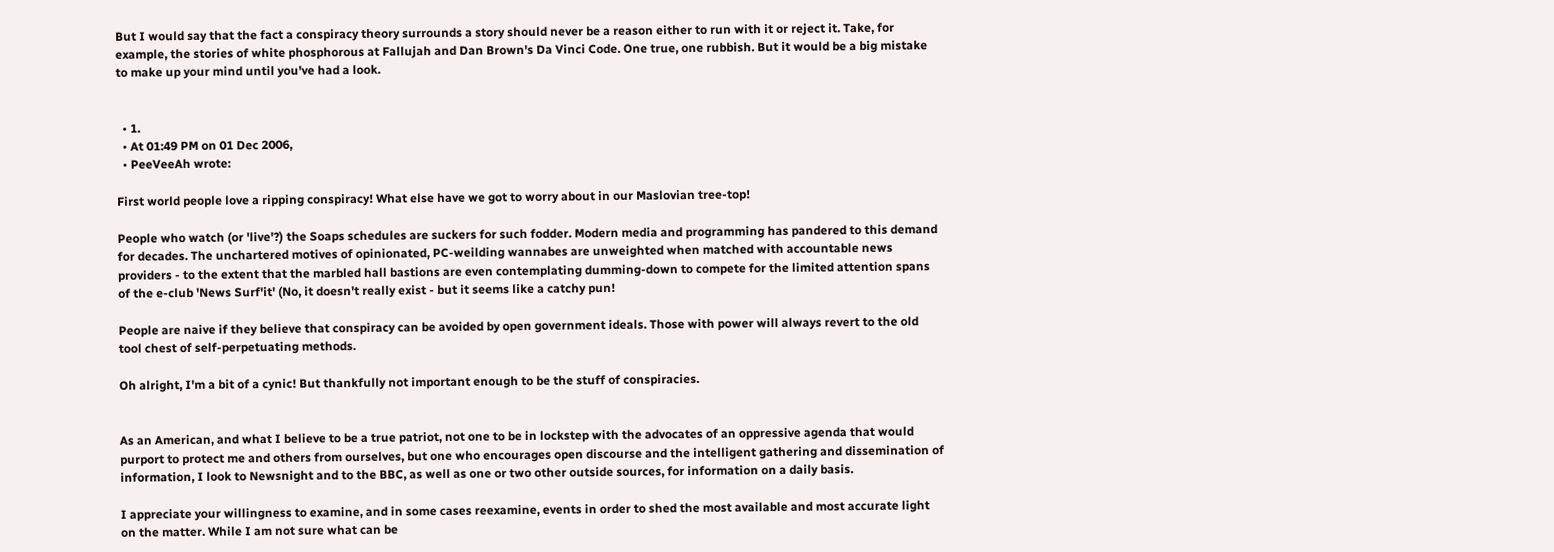But I would say that the fact a conspiracy theory surrounds a story should never be a reason either to run with it or reject it. Take, for example, the stories of white phosphorous at Fallujah and Dan Brown's Da Vinci Code. One true, one rubbish. But it would be a big mistake to make up your mind until you've had a look.


  • 1.
  • At 01:49 PM on 01 Dec 2006,
  • PeeVeeAh wrote:

First world people love a ripping conspiracy! What else have we got to worry about in our Maslovian tree-top!

People who watch (or 'live'?) the Soaps schedules are suckers for such fodder. Modern media and programming has pandered to this demand for decades. The unchartered motives of opinionated, PC-weilding wannabes are unweighted when matched with accountable news providers - to the extent that the marbled hall bastions are even contemplating dumming-down to compete for the limited attention spans of the e-club 'News Surf'it' (No, it doesn't really exist - but it seems like a catchy pun!

People are naive if they believe that conspiracy can be avoided by open government ideals. Those with power will always revert to the old tool chest of self-perpetuating methods.

Oh alright, I'm a bit of a cynic! But thankfully not important enough to be the stuff of conspiracies.


As an American, and what I believe to be a true patriot, not one to be in lockstep with the advocates of an oppressive agenda that would purport to protect me and others from ourselves, but one who encourages open discourse and the intelligent gathering and dissemination of information, I look to Newsnight and to the BBC, as well as one or two other outside sources, for information on a daily basis.

I appreciate your willingness to examine, and in some cases reexamine, events in order to shed the most available and most accurate light on the matter. While I am not sure what can be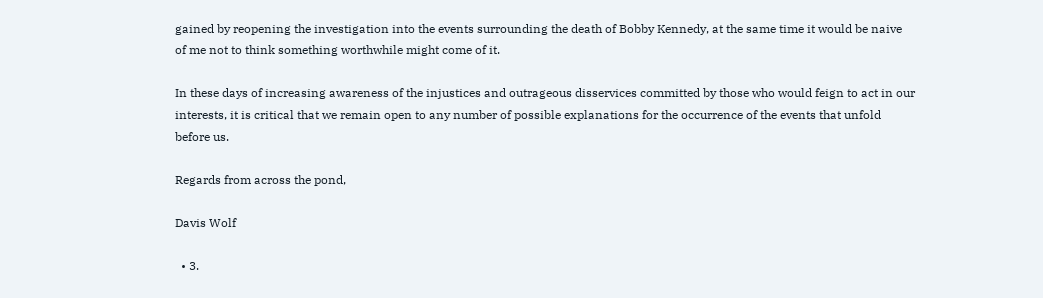gained by reopening the investigation into the events surrounding the death of Bobby Kennedy, at the same time it would be naive of me not to think something worthwhile might come of it.

In these days of increasing awareness of the injustices and outrageous disservices committed by those who would feign to act in our interests, it is critical that we remain open to any number of possible explanations for the occurrence of the events that unfold before us.

Regards from across the pond,

Davis Wolf

  • 3.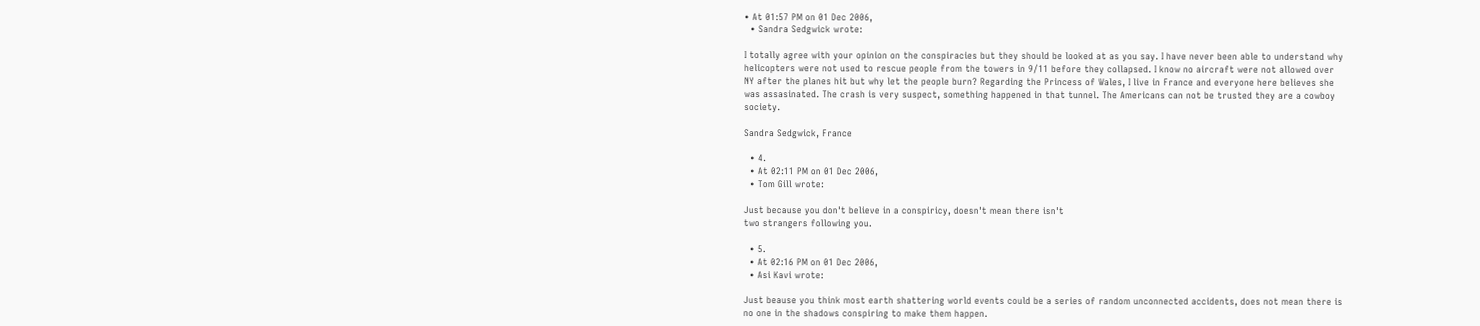• At 01:57 PM on 01 Dec 2006,
  • Sandra Sedgwick wrote:

I totally agree with your opinion on the conspiracies but they should be looked at as you say. I have never been able to understand why helicopters were not used to rescue people from the towers in 9/11 before they collapsed. I know no aircraft were not allowed over NY after the planes hit but why let the people burn? Regarding the Princess of Wales, I live in France and everyone here believes she was assasinated. The crash is very suspect, something happened in that tunnel. The Americans can not be trusted they are a cowboy society.

Sandra Sedgwick, France

  • 4.
  • At 02:11 PM on 01 Dec 2006,
  • Tom Gill wrote:

Just because you don't believe in a conspiricy, doesn't mean there isn't
two strangers following you.

  • 5.
  • At 02:16 PM on 01 Dec 2006,
  • Asi Kavi wrote:

Just beause you think most earth shattering world events could be a series of random unconnected accidents, does not mean there is no one in the shadows conspiring to make them happen.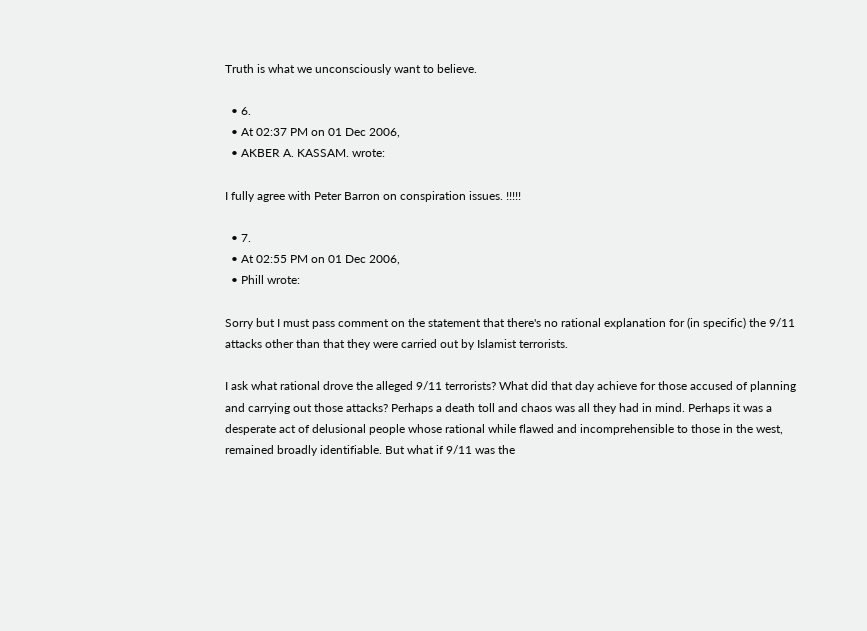Truth is what we unconsciously want to believe.

  • 6.
  • At 02:37 PM on 01 Dec 2006,
  • AKBER A. KASSAM. wrote:

I fully agree with Peter Barron on conspiration issues. !!!!!

  • 7.
  • At 02:55 PM on 01 Dec 2006,
  • Phill wrote:

Sorry but I must pass comment on the statement that there's no rational explanation for (in specific) the 9/11 attacks other than that they were carried out by Islamist terrorists.

I ask what rational drove the alleged 9/11 terrorists? What did that day achieve for those accused of planning and carrying out those attacks? Perhaps a death toll and chaos was all they had in mind. Perhaps it was a desperate act of delusional people whose rational while flawed and incomprehensible to those in the west, remained broadly identifiable. But what if 9/11 was the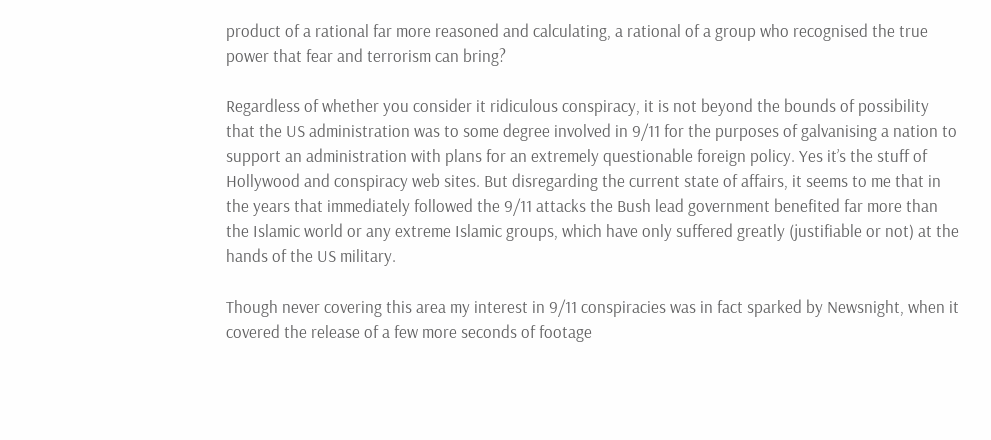product of a rational far more reasoned and calculating, a rational of a group who recognised the true power that fear and terrorism can bring?

Regardless of whether you consider it ridiculous conspiracy, it is not beyond the bounds of possibility that the US administration was to some degree involved in 9/11 for the purposes of galvanising a nation to support an administration with plans for an extremely questionable foreign policy. Yes it’s the stuff of Hollywood and conspiracy web sites. But disregarding the current state of affairs, it seems to me that in the years that immediately followed the 9/11 attacks the Bush lead government benefited far more than the Islamic world or any extreme Islamic groups, which have only suffered greatly (justifiable or not) at the hands of the US military.

Though never covering this area my interest in 9/11 conspiracies was in fact sparked by Newsnight, when it covered the release of a few more seconds of footage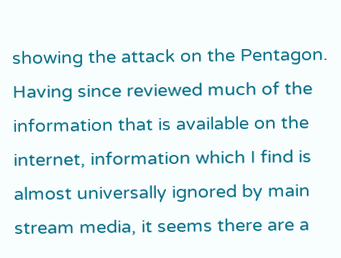showing the attack on the Pentagon. Having since reviewed much of the information that is available on the internet, information which I find is almost universally ignored by main stream media, it seems there are a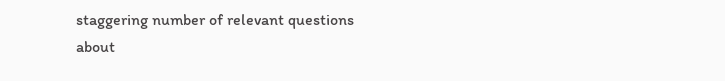staggering number of relevant questions about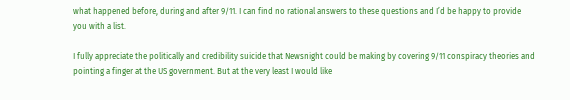what happened before, during and after 9/11. I can find no rational answers to these questions and I’d be happy to provide you with a list.

I fully appreciate the politically and credibility suicide that Newsnight could be making by covering 9/11 conspiracy theories and pointing a finger at the US government. But at the very least I would like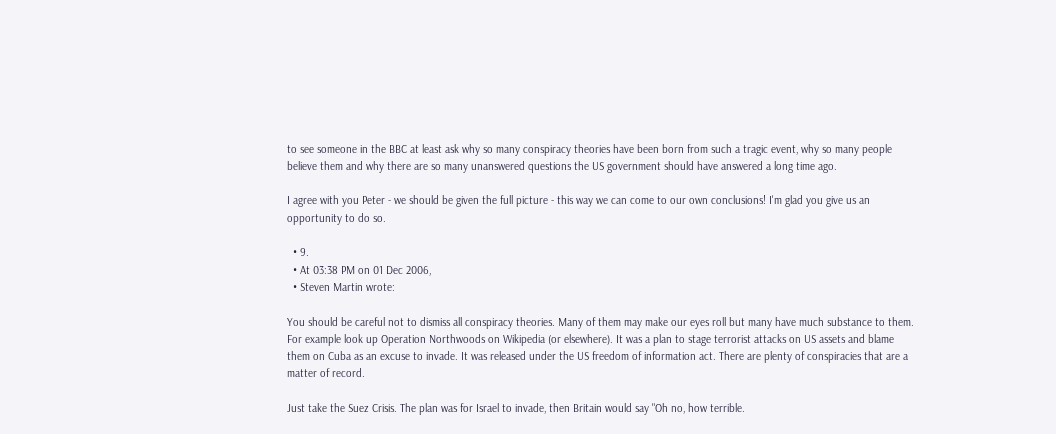to see someone in the BBC at least ask why so many conspiracy theories have been born from such a tragic event, why so many people believe them and why there are so many unanswered questions the US government should have answered a long time ago.

I agree with you Peter - we should be given the full picture - this way we can come to our own conclusions! I'm glad you give us an opportunity to do so.

  • 9.
  • At 03:38 PM on 01 Dec 2006,
  • Steven Martin wrote:

You should be careful not to dismiss all conspiracy theories. Many of them may make our eyes roll but many have much substance to them. For example look up Operation Northwoods on Wikipedia (or elsewhere). It was a plan to stage terrorist attacks on US assets and blame them on Cuba as an excuse to invade. It was released under the US freedom of information act. There are plenty of conspiracies that are a matter of record.

Just take the Suez Crisis. The plan was for Israel to invade, then Britain would say "Oh no, how terrible.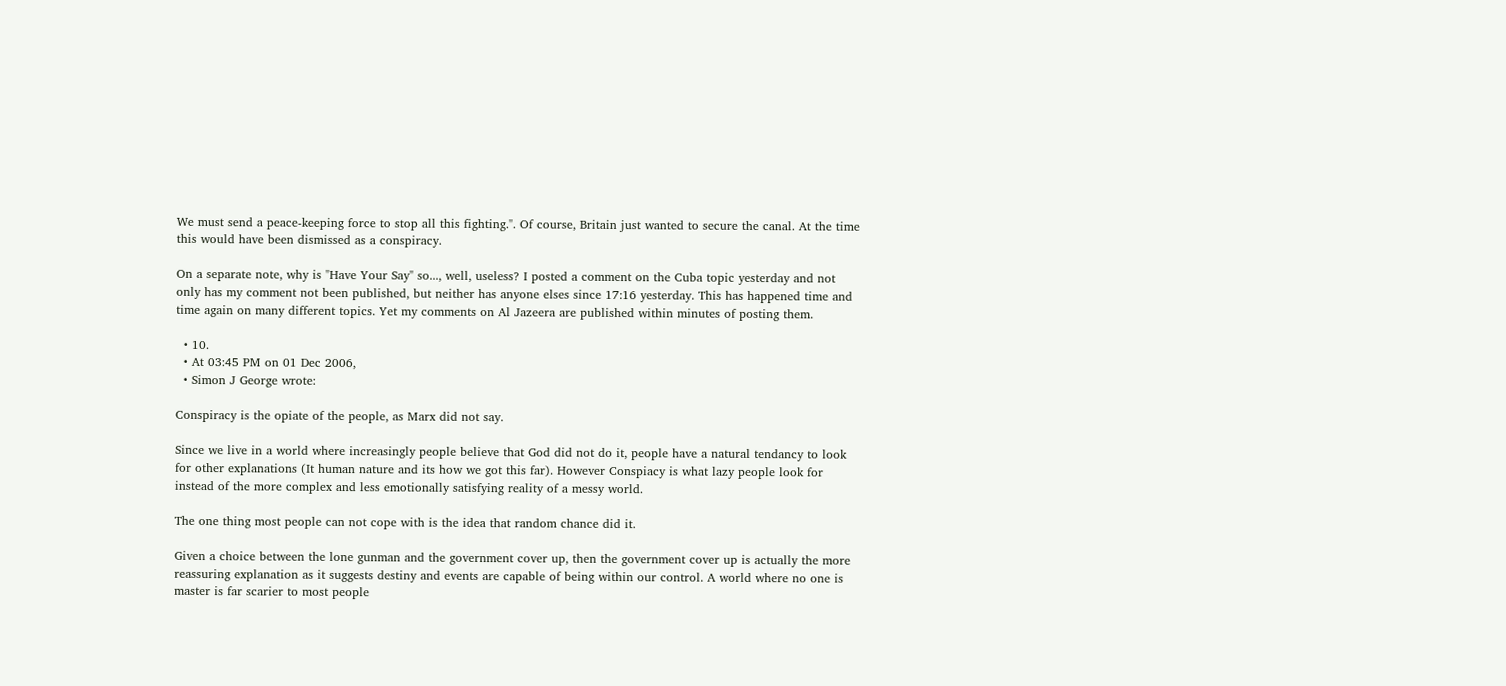We must send a peace-keeping force to stop all this fighting.". Of course, Britain just wanted to secure the canal. At the time this would have been dismissed as a conspiracy.

On a separate note, why is "Have Your Say" so..., well, useless? I posted a comment on the Cuba topic yesterday and not only has my comment not been published, but neither has anyone elses since 17:16 yesterday. This has happened time and time again on many different topics. Yet my comments on Al Jazeera are published within minutes of posting them.

  • 10.
  • At 03:45 PM on 01 Dec 2006,
  • Simon J George wrote:

Conspiracy is the opiate of the people, as Marx did not say.

Since we live in a world where increasingly people believe that God did not do it, people have a natural tendancy to look for other explanations (It human nature and its how we got this far). However Conspiacy is what lazy people look for instead of the more complex and less emotionally satisfying reality of a messy world.

The one thing most people can not cope with is the idea that random chance did it.

Given a choice between the lone gunman and the government cover up, then the government cover up is actually the more reassuring explanation as it suggests destiny and events are capable of being within our control. A world where no one is master is far scarier to most people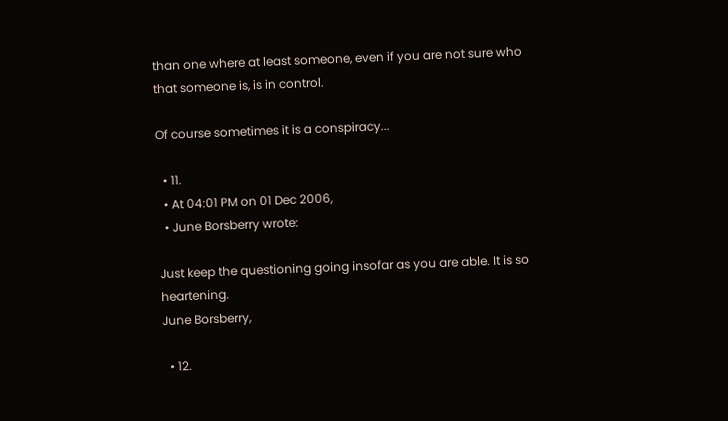than one where at least someone, even if you are not sure who that someone is, is in control.

Of course sometimes it is a conspiracy...

  • 11.
  • At 04:01 PM on 01 Dec 2006,
  • June Borsberry wrote:

Just keep the questioning going insofar as you are able. It is so heartening.
June Borsberry,

  • 12.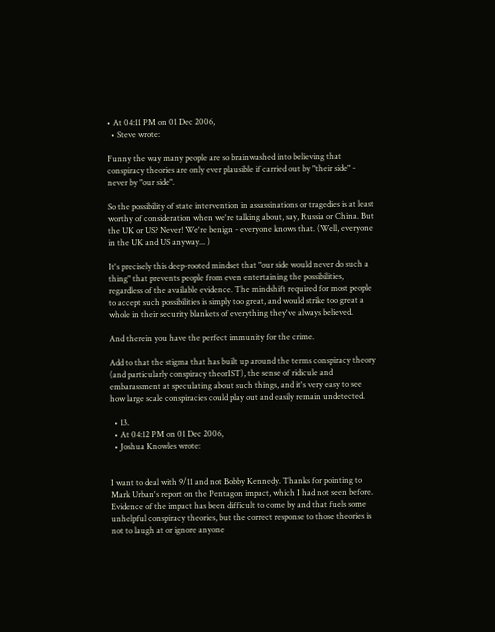• At 04:11 PM on 01 Dec 2006,
  • Steve wrote:

Funny the way many people are so brainwashed into believing that conspiracy theories are only ever plausible if carried out by "their side" - never by "our side".

So the possibility of state intervention in assassinations or tragedies is at least worthy of consideration when we're talking about, say, Russia or China. But the UK or US? Never! We're benign - everyone knows that. (Well, everyone in the UK and US anyway... )

It's precisely this deep-rooted mindset that "our side would never do such a thing" that prevents people from even entertaining the possibilities, regardless of the available evidence. The mindshift required for most people to accept such possibilities is simply too great, and would strike too great a whole in their security blankets of everything they've always believed.

And therein you have the perfect immunity for the crime.

Add to that the stigma that has built up around the terms conspiracy theory (and particularly conspiracy theorIST), the sense of ridicule and embarassment at speculating about such things, and it's very easy to see how large scale conspiracies could play out and easily remain undetected.

  • 13.
  • At 04:12 PM on 01 Dec 2006,
  • Joshua Knowles wrote:


I want to deal with 9/11 and not Bobby Kennedy. Thanks for pointing to Mark Urban's report on the Pentagon impact, which I had not seen before. Evidence of the impact has been difficult to come by and that fuels some unhelpful conspiracy theories, but the correct response to those theories is not to laugh at or ignore anyone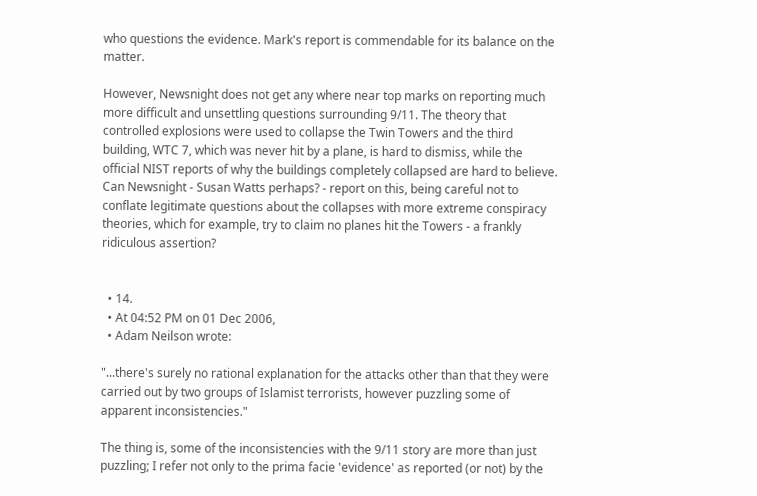who questions the evidence. Mark's report is commendable for its balance on the matter.

However, Newsnight does not get any where near top marks on reporting much more difficult and unsettling questions surrounding 9/11. The theory that controlled explosions were used to collapse the Twin Towers and the third building, WTC 7, which was never hit by a plane, is hard to dismiss, while the official NIST reports of why the buildings completely collapsed are hard to believe. Can Newsnight - Susan Watts perhaps? - report on this, being careful not to conflate legitimate questions about the collapses with more extreme conspiracy theories, which for example, try to claim no planes hit the Towers - a frankly ridiculous assertion?


  • 14.
  • At 04:52 PM on 01 Dec 2006,
  • Adam Neilson wrote:

"...there's surely no rational explanation for the attacks other than that they were carried out by two groups of Islamist terrorists, however puzzling some of apparent inconsistencies."

The thing is, some of the inconsistencies with the 9/11 story are more than just puzzling; I refer not only to the prima facie 'evidence' as reported (or not) by the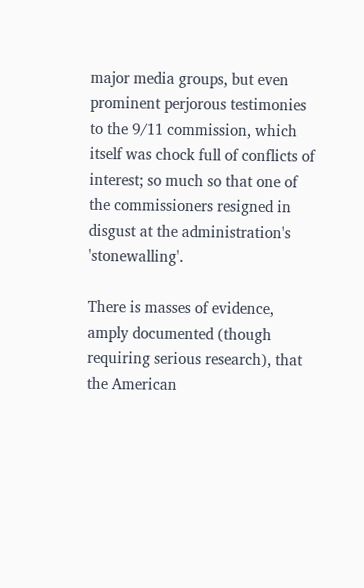major media groups, but even prominent perjorous testimonies to the 9/11 commission, which itself was chock full of conflicts of interest; so much so that one of the commissioners resigned in disgust at the administration's 'stonewalling'.

There is masses of evidence, amply documented (though requiring serious research), that the American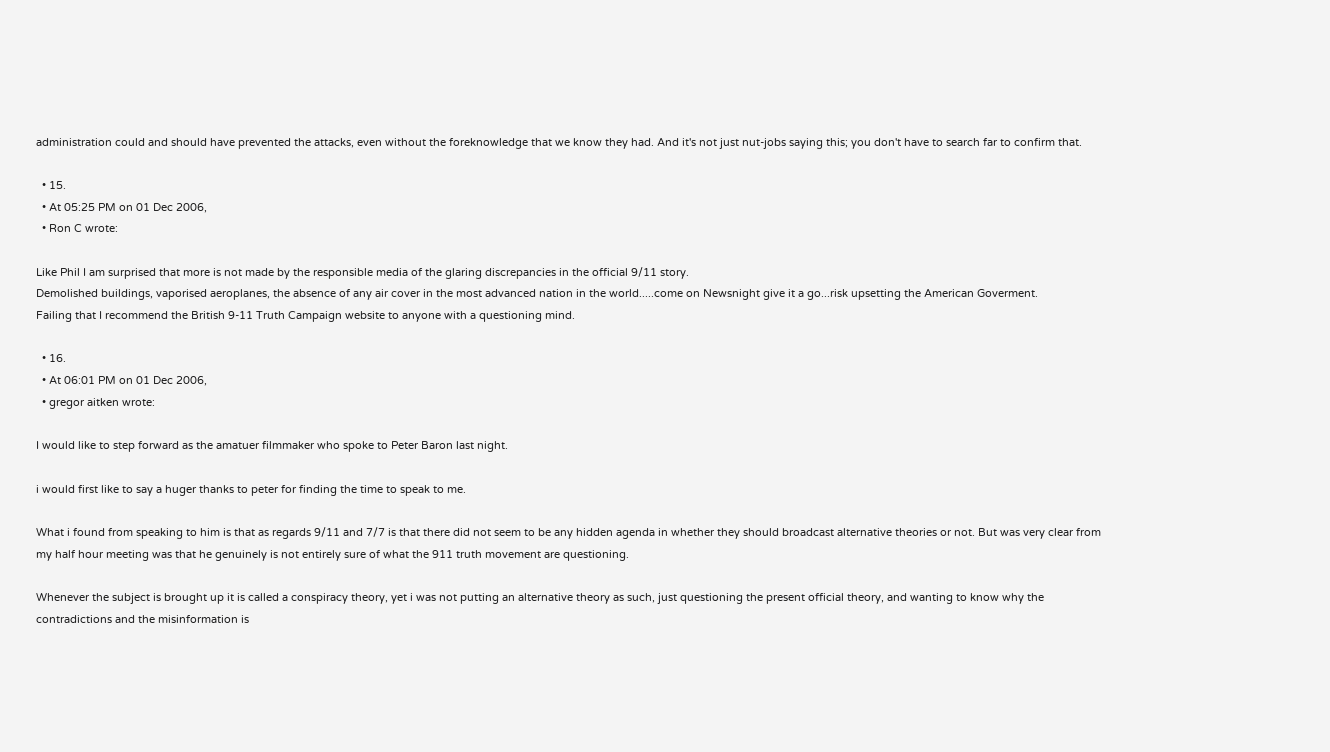administration could and should have prevented the attacks, even without the foreknowledge that we know they had. And it's not just nut-jobs saying this; you don't have to search far to confirm that.

  • 15.
  • At 05:25 PM on 01 Dec 2006,
  • Ron C wrote:

Like Phil I am surprised that more is not made by the responsible media of the glaring discrepancies in the official 9/11 story.
Demolished buildings, vaporised aeroplanes, the absence of any air cover in the most advanced nation in the world.....come on Newsnight give it a go...risk upsetting the American Goverment.
Failing that I recommend the British 9-11 Truth Campaign website to anyone with a questioning mind.

  • 16.
  • At 06:01 PM on 01 Dec 2006,
  • gregor aitken wrote:

I would like to step forward as the amatuer filmmaker who spoke to Peter Baron last night.

i would first like to say a huger thanks to peter for finding the time to speak to me.

What i found from speaking to him is that as regards 9/11 and 7/7 is that there did not seem to be any hidden agenda in whether they should broadcast alternative theories or not. But was very clear from my half hour meeting was that he genuinely is not entirely sure of what the 911 truth movement are questioning.

Whenever the subject is brought up it is called a conspiracy theory, yet i was not putting an alternative theory as such, just questioning the present official theory, and wanting to know why the contradictions and the misinformation is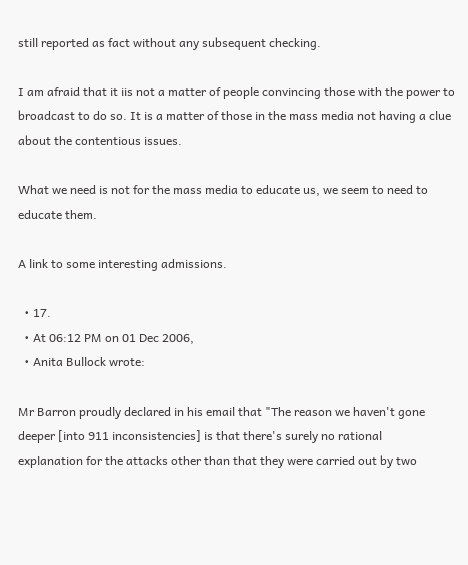still reported as fact without any subsequent checking.

I am afraid that it iis not a matter of people convincing those with the power to broadcast to do so. It is a matter of those in the mass media not having a clue about the contentious issues.

What we need is not for the mass media to educate us, we seem to need to educate them.

A link to some interesting admissions.

  • 17.
  • At 06:12 PM on 01 Dec 2006,
  • Anita Bullock wrote:

Mr Barron proudly declared in his email that "The reason we haven't gone deeper [into 911 inconsistencies] is that there's surely no rational
explanation for the attacks other than that they were carried out by two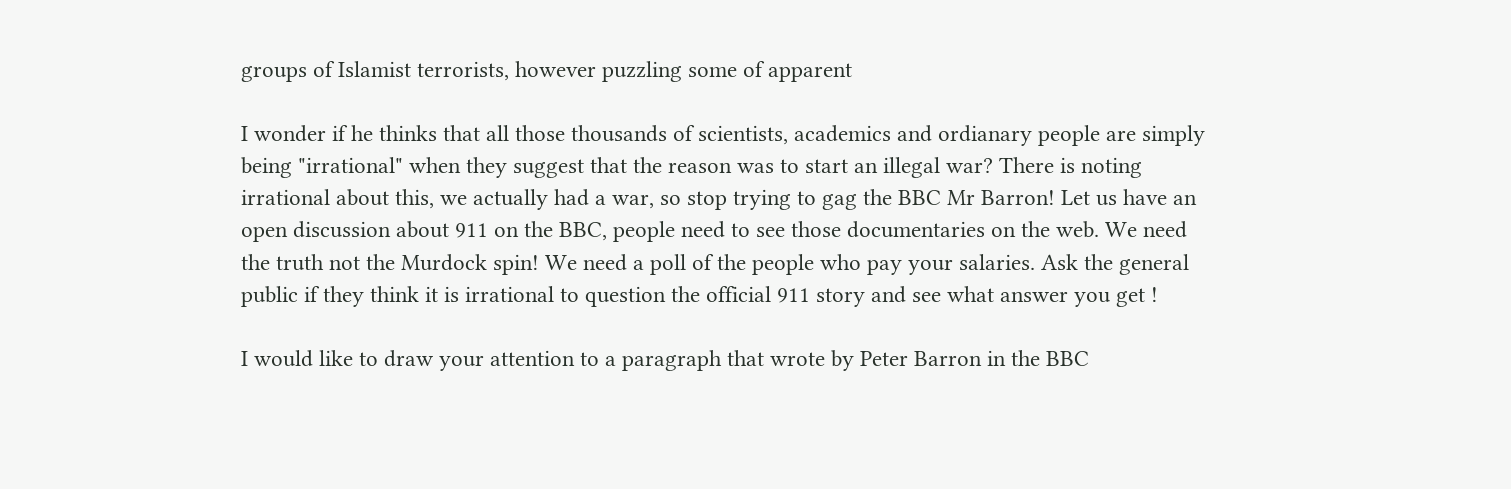groups of Islamist terrorists, however puzzling some of apparent

I wonder if he thinks that all those thousands of scientists, academics and ordianary people are simply being "irrational" when they suggest that the reason was to start an illegal war? There is noting irrational about this, we actually had a war, so stop trying to gag the BBC Mr Barron! Let us have an open discussion about 911 on the BBC, people need to see those documentaries on the web. We need the truth not the Murdock spin! We need a poll of the people who pay your salaries. Ask the general public if they think it is irrational to question the official 911 story and see what answer you get !

I would like to draw your attention to a paragraph that wrote by Peter Barron in the BBC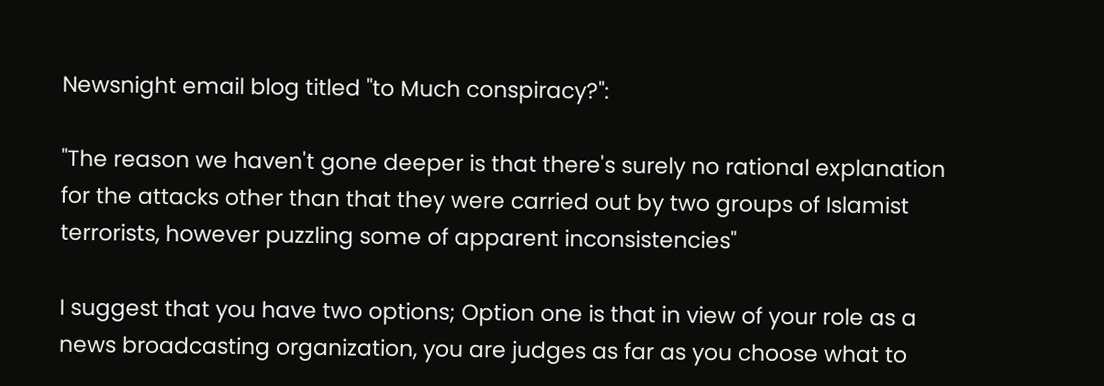Newsnight email blog titled "to Much conspiracy?":

"The reason we haven't gone deeper is that there's surely no rational explanation for the attacks other than that they were carried out by two groups of Islamist terrorists, however puzzling some of apparent inconsistencies"

I suggest that you have two options; Option one is that in view of your role as a news broadcasting organization, you are judges as far as you choose what to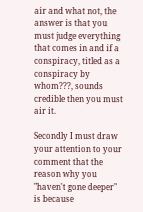air and what not, the answer is that you must judge everything that comes in and if a conspiracy, titled as a conspiracy by whom???, sounds credible then you must air it.

Secondly I must draw your attention to your comment that the reason why you "haven't gone deeper" is because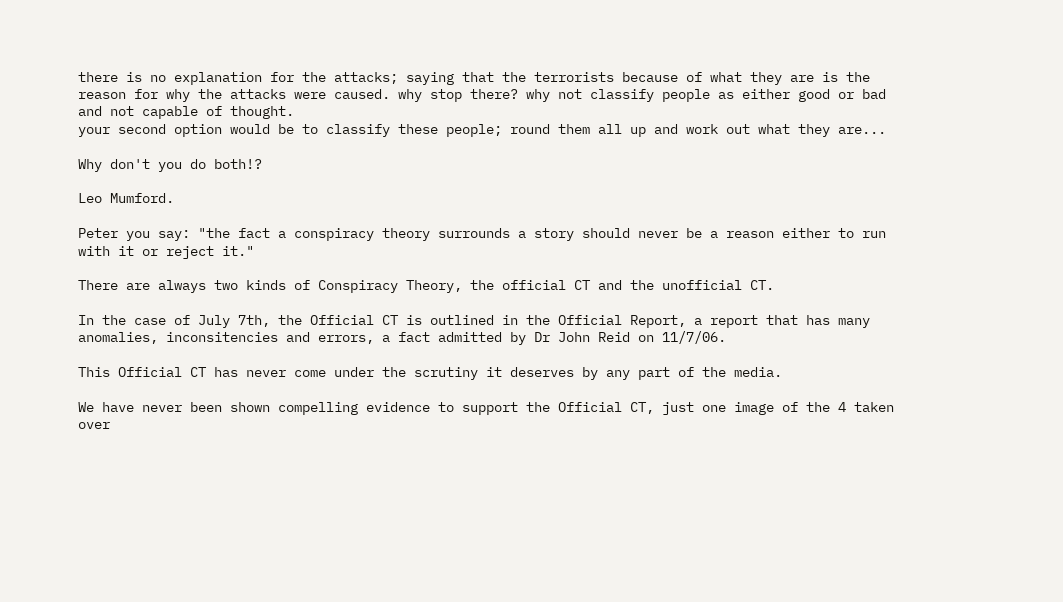there is no explanation for the attacks; saying that the terrorists because of what they are is the reason for why the attacks were caused. why stop there? why not classify people as either good or bad and not capable of thought.
your second option would be to classify these people; round them all up and work out what they are...

Why don't you do both!?

Leo Mumford.

Peter you say: "the fact a conspiracy theory surrounds a story should never be a reason either to run with it or reject it."

There are always two kinds of Conspiracy Theory, the official CT and the unofficial CT.

In the case of July 7th, the Official CT is outlined in the Official Report, a report that has many anomalies, inconsitencies and errors, a fact admitted by Dr John Reid on 11/7/06.

This Official CT has never come under the scrutiny it deserves by any part of the media.

We have never been shown compelling evidence to support the Official CT, just one image of the 4 taken over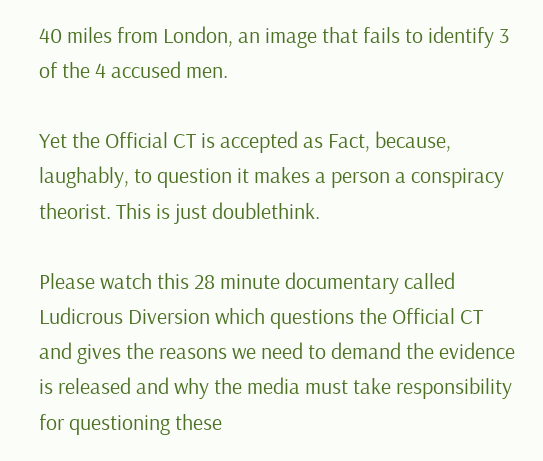40 miles from London, an image that fails to identify 3 of the 4 accused men.

Yet the Official CT is accepted as Fact, because, laughably, to question it makes a person a conspiracy theorist. This is just doublethink.

Please watch this 28 minute documentary called Ludicrous Diversion which questions the Official CT and gives the reasons we need to demand the evidence is released and why the media must take responsibility for questioning these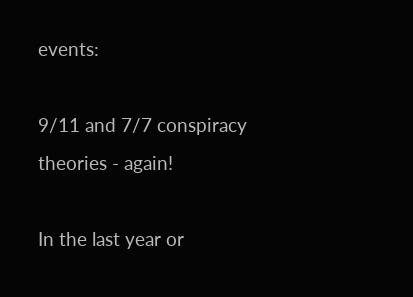events:

9/11 and 7/7 conspiracy theories - again!

In the last year or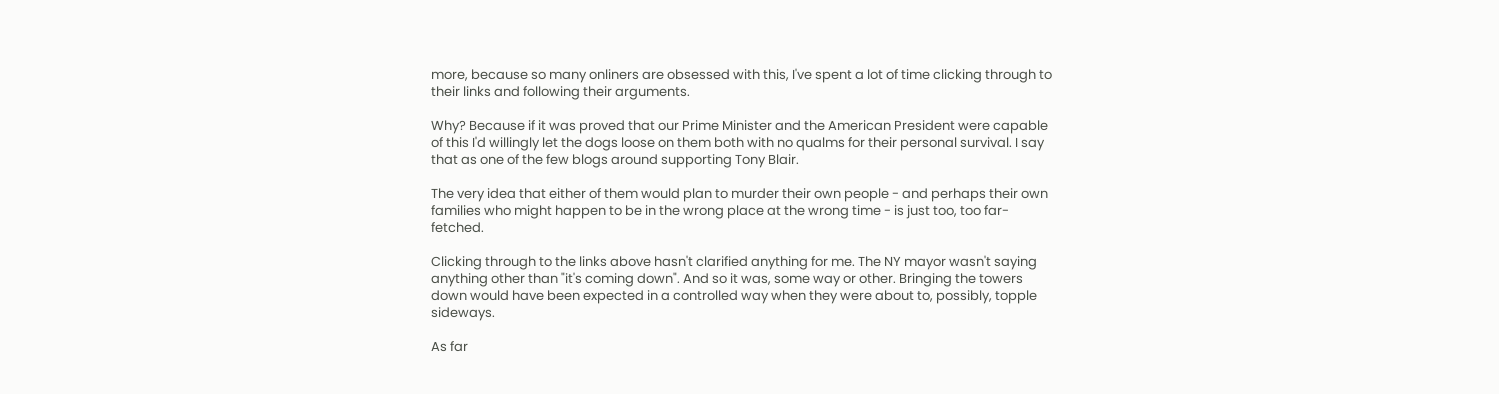more, because so many onliners are obsessed with this, I've spent a lot of time clicking through to their links and following their arguments.

Why? Because if it was proved that our Prime Minister and the American President were capable of this I'd willingly let the dogs loose on them both with no qualms for their personal survival. I say that as one of the few blogs around supporting Tony Blair.

The very idea that either of them would plan to murder their own people - and perhaps their own families who might happen to be in the wrong place at the wrong time - is just too, too far-fetched.

Clicking through to the links above hasn't clarified anything for me. The NY mayor wasn't saying anything other than "it's coming down". And so it was, some way or other. Bringing the towers down would have been expected in a controlled way when they were about to, possibly, topple sideways.

As far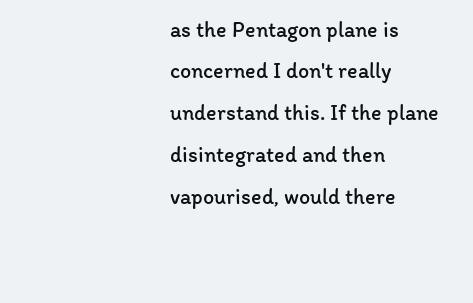as the Pentagon plane is concerned I don't really understand this. If the plane disintegrated and then vapourised, would there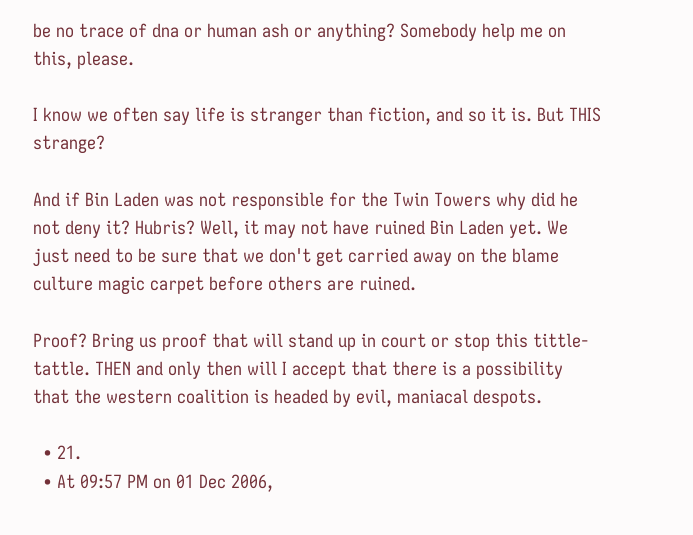be no trace of dna or human ash or anything? Somebody help me on this, please.

I know we often say life is stranger than fiction, and so it is. But THIS strange?

And if Bin Laden was not responsible for the Twin Towers why did he not deny it? Hubris? Well, it may not have ruined Bin Laden yet. We just need to be sure that we don't get carried away on the blame culture magic carpet before others are ruined.

Proof? Bring us proof that will stand up in court or stop this tittle-tattle. THEN and only then will I accept that there is a possibility that the western coalition is headed by evil, maniacal despots.

  • 21.
  • At 09:57 PM on 01 Dec 2006,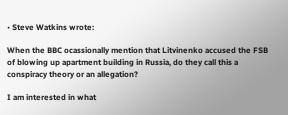• Steve Watkins wrote:

When the BBC ocassionally mention that Litvinenko accused the FSB of blowing up apartment building in Russia, do they call this a conspiracy theory or an allegation?

I am interested in what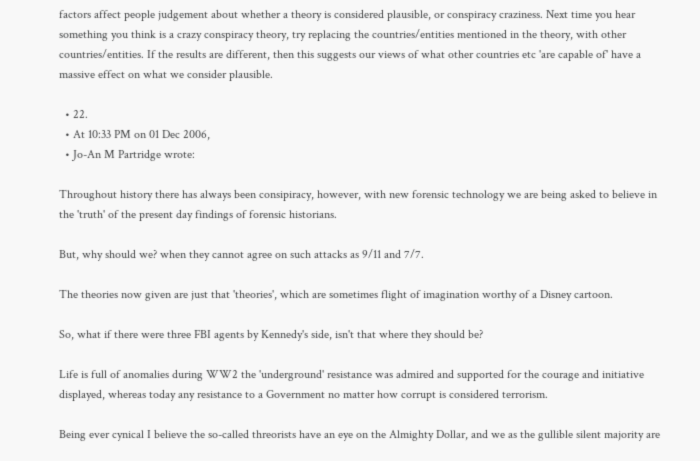factors affect people judgement about whether a theory is considered plausible, or conspiracy craziness. Next time you hear something you think is a crazy conspiracy theory, try replacing the countries/entities mentioned in the theory, with other countries/entities. If the results are different, then this suggests our views of what other countries etc 'are capable of' have a massive effect on what we consider plausible.

  • 22.
  • At 10:33 PM on 01 Dec 2006,
  • Jo-An M Partridge wrote:

Throughout history there has always been consipiracy, however, with new forensic technology we are being asked to believe in the 'truth' of the present day findings of forensic historians.

But, why should we? when they cannot agree on such attacks as 9/11 and 7/7.

The theories now given are just that 'theories', which are sometimes flight of imagination worthy of a Disney cartoon.

So, what if there were three FBI agents by Kennedy's side, isn't that where they should be?

Life is full of anomalies during WW2 the 'underground' resistance was admired and supported for the courage and initiative displayed, whereas today any resistance to a Government no matter how corrupt is considered terrorism.

Being ever cynical I believe the so-called threorists have an eye on the Almighty Dollar, and we as the gullible silent majority are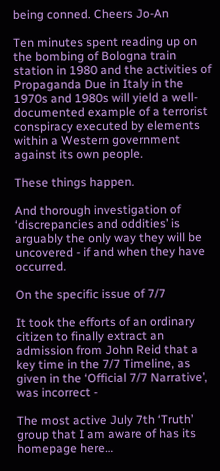being conned. Cheers Jo-An

Ten minutes spent reading up on the bombing of Bologna train station in 1980 and the activities of Propaganda Due in Italy in the 1970s and 1980s will yield a well-documented example of a terrorist conspiracy executed by elements within a Western government against its own people.

These things happen.

And thorough investigation of ‘discrepancies and oddities’ is arguably the only way they will be uncovered - if and when they have occurred.

On the specific issue of 7/7

It took the efforts of an ordinary citizen to finally extract an admission from John Reid that a key time in the 7/7 Timeline, as given in the ‘Official 7/7 Narrative’, was incorrect -

The most active July 7th ‘Truth’ group that I am aware of has its homepage here…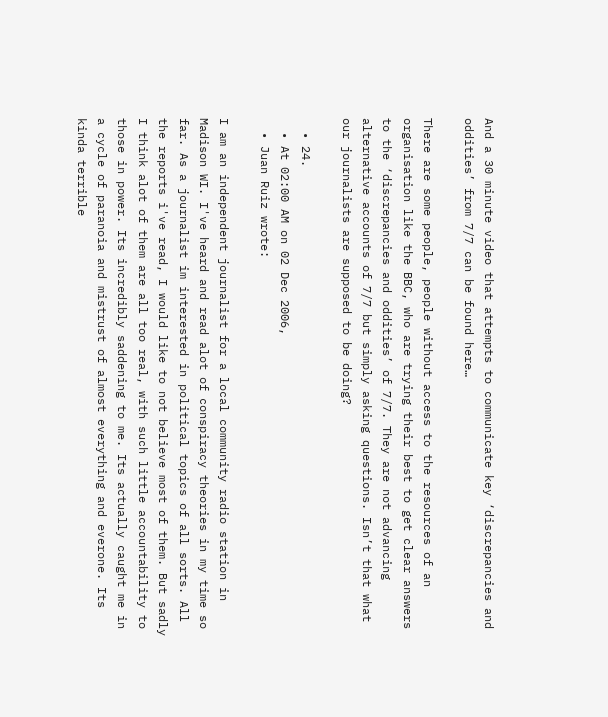And a 30 minute video that attempts to communicate key ‘discrepancies and oddities’ from 7/7 can be found here…

There are some people, people without access to the resources of an organisation like the BBC, who are trying their best to get clear answers to the ‘discrepancies and oddities’ of 7/7. They are not advancing alternative accounts of 7/7 but simply asking questions. Isn’t that what our journalists are supposed to be doing?

  • 24.
  • At 02:00 AM on 02 Dec 2006,
  • Juan Ruiz wrote:

I am an independent journalist for a local community radio station in Madison WI. I've heard and read alot of conspiracy theories in my time so far. As a journalist im interested in political topics of all sorts. All the reports i've read, I would like to not believe most of them. But sadly I think alot of them are all too real, with such little accountability to those in power. Its incredibly saddening to me. Its actually caught me in a cycle of paranoia and mistrust of almost everything and everone. Its kinda terrible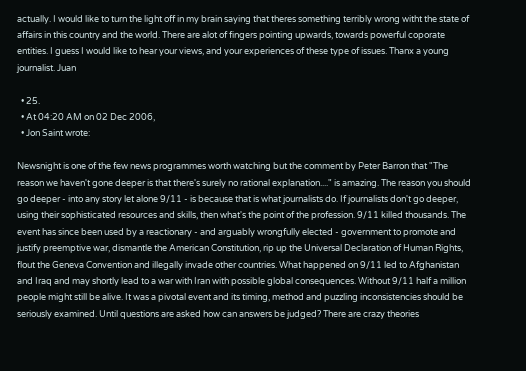actually. I would like to turn the light off in my brain saying that theres something terribly wrong witht the state of affairs in this country and the world. There are alot of fingers pointing upwards, towards powerful coporate entities. I guess I would like to hear your views, and your experiences of these type of issues. Thanx a young journalist. Juan

  • 25.
  • At 04:20 AM on 02 Dec 2006,
  • Jon Saint wrote:

Newsnight is one of the few news programmes worth watching but the comment by Peter Barron that "The reason we haven't gone deeper is that there's surely no rational explanation...." is amazing. The reason you should go deeper - into any story let alone 9/11 - is because that is what journalists do. If journalists don't go deeper, using their sophisticated resources and skills, then what's the point of the profession. 9/11 killed thousands. The event has since been used by a reactionary - and arguably wrongfully elected - government to promote and justify preemptive war, dismantle the American Constitution, rip up the Universal Declaration of Human Rights, flout the Geneva Convention and illegally invade other countries. What happened on 9/11 led to Afghanistan and Iraq and may shortly lead to a war with Iran with possible global consequences. Without 9/11 half a million people might still be alive. It was a pivotal event and its timing, method and puzzling inconsistencies should be seriously examined. Until questions are asked how can answers be judged? There are crazy theories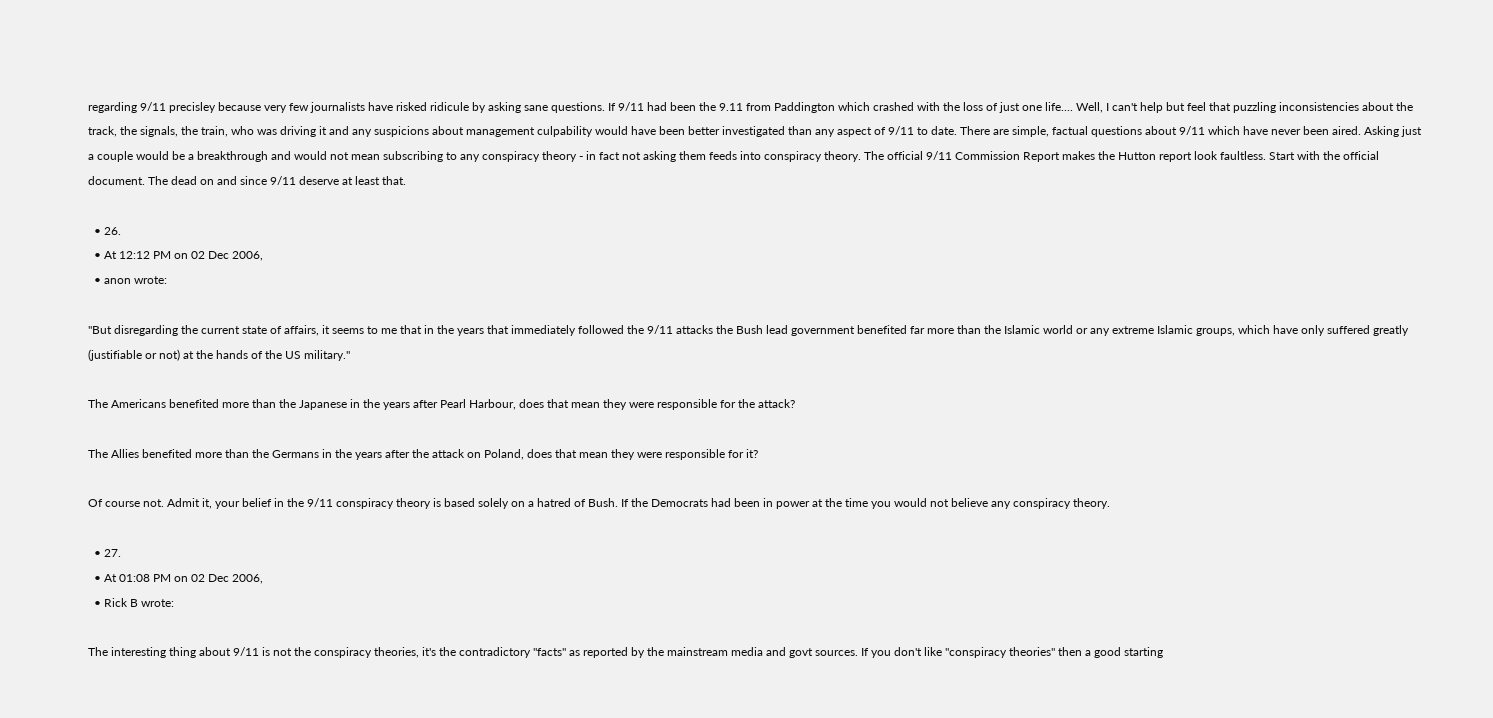regarding 9/11 precisley because very few journalists have risked ridicule by asking sane questions. If 9/11 had been the 9.11 from Paddington which crashed with the loss of just one life.... Well, I can't help but feel that puzzling inconsistencies about the track, the signals, the train, who was driving it and any suspicions about management culpability would have been better investigated than any aspect of 9/11 to date. There are simple, factual questions about 9/11 which have never been aired. Asking just a couple would be a breakthrough and would not mean subscribing to any conspiracy theory - in fact not asking them feeds into conspiracy theory. The official 9/11 Commission Report makes the Hutton report look faultless. Start with the official document. The dead on and since 9/11 deserve at least that.

  • 26.
  • At 12:12 PM on 02 Dec 2006,
  • anon wrote:

"But disregarding the current state of affairs, it seems to me that in the years that immediately followed the 9/11 attacks the Bush lead government benefited far more than the Islamic world or any extreme Islamic groups, which have only suffered greatly (justifiable or not) at the hands of the US military."

The Americans benefited more than the Japanese in the years after Pearl Harbour, does that mean they were responsible for the attack?

The Allies benefited more than the Germans in the years after the attack on Poland, does that mean they were responsible for it?

Of course not. Admit it, your belief in the 9/11 conspiracy theory is based solely on a hatred of Bush. If the Democrats had been in power at the time you would not believe any conspiracy theory.

  • 27.
  • At 01:08 PM on 02 Dec 2006,
  • Rick B wrote:

The interesting thing about 9/11 is not the conspiracy theories, it's the contradictory "facts" as reported by the mainstream media and govt sources. If you don't like "conspiracy theories" then a good starting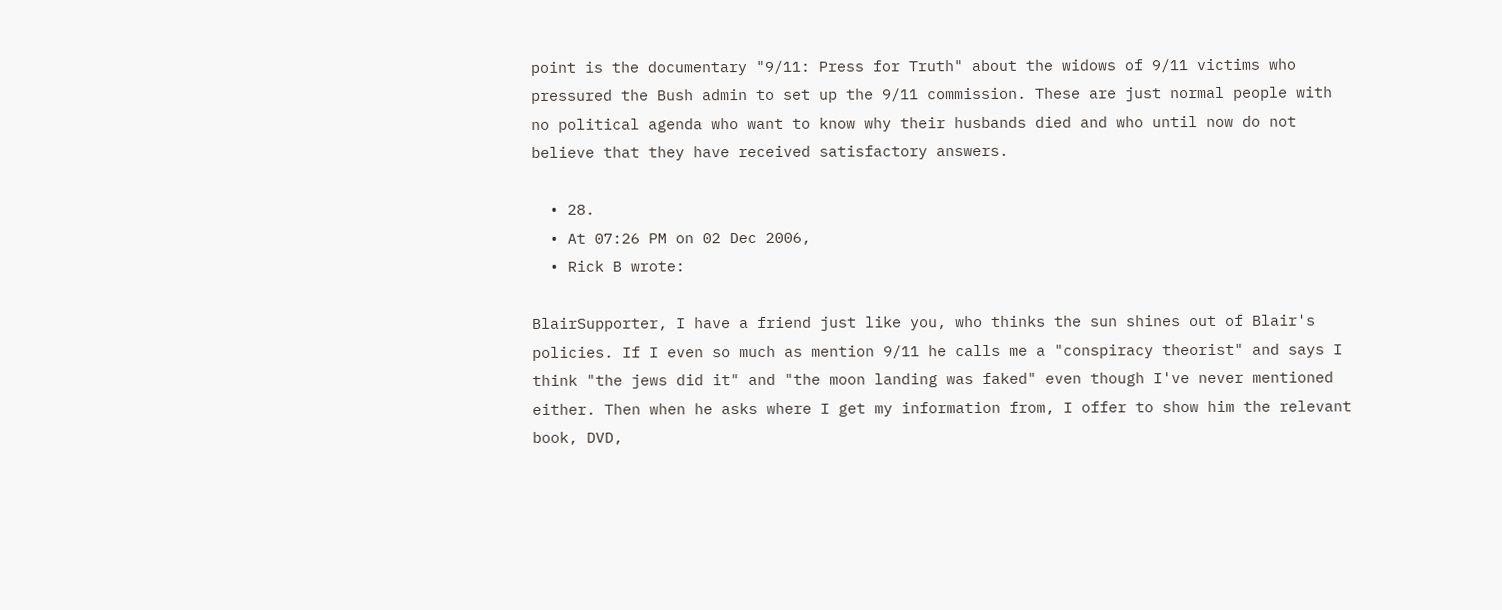point is the documentary "9/11: Press for Truth" about the widows of 9/11 victims who pressured the Bush admin to set up the 9/11 commission. These are just normal people with no political agenda who want to know why their husbands died and who until now do not believe that they have received satisfactory answers.

  • 28.
  • At 07:26 PM on 02 Dec 2006,
  • Rick B wrote:

BlairSupporter, I have a friend just like you, who thinks the sun shines out of Blair's policies. If I even so much as mention 9/11 he calls me a "conspiracy theorist" and says I think "the jews did it" and "the moon landing was faked" even though I've never mentioned either. Then when he asks where I get my information from, I offer to show him the relevant book, DVD,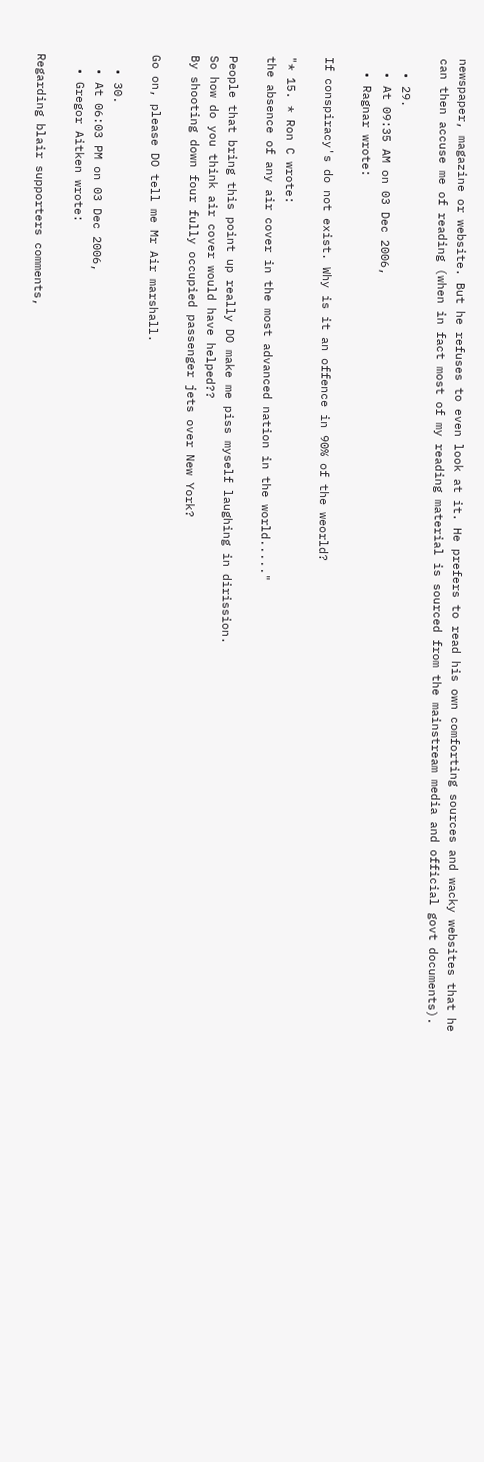newspaper, magazine or website. But he refuses to even look at it. He prefers to read his own comforting sources and wacky websites that he can then accuse me of reading (when in fact most of my reading material is sourced from the mainstream media and official govt documents).

  • 29.
  • At 09:35 AM on 03 Dec 2006,
  • Ragnar wrote:

If conspiracy's do not exist. Why is it an offence in 90% of the weorld?

"* 15. * Ron C wrote:
the absence of any air cover in the most advanced nation in the world....."

People that bring this point up really DO make me piss myself laughing in dirission.
So how do you think air cover would have helped??
By shooting down four fully occupied passenger jets over New York?

Go on, please DO tell me Mr Air marshall.

  • 30.
  • At 06:03 PM on 03 Dec 2006,
  • Gregor Aitken wrote:

Regarding blair supporters comments,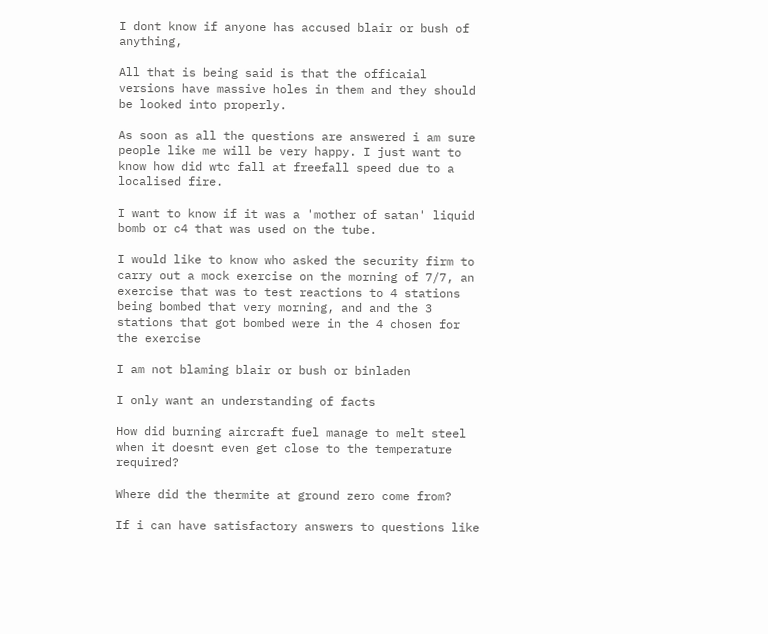I dont know if anyone has accused blair or bush of anything,

All that is being said is that the officaial versions have massive holes in them and they should be looked into properly.

As soon as all the questions are answered i am sure people like me will be very happy. I just want to know how did wtc fall at freefall speed due to a localised fire.

I want to know if it was a 'mother of satan' liquid bomb or c4 that was used on the tube.

I would like to know who asked the security firm to carry out a mock exercise on the morning of 7/7, an exercise that was to test reactions to 4 stations being bombed that very morning, and and the 3 stations that got bombed were in the 4 chosen for the exercise

I am not blaming blair or bush or binladen

I only want an understanding of facts

How did burning aircraft fuel manage to melt steel when it doesnt even get close to the temperature required?

Where did the thermite at ground zero come from?

If i can have satisfactory answers to questions like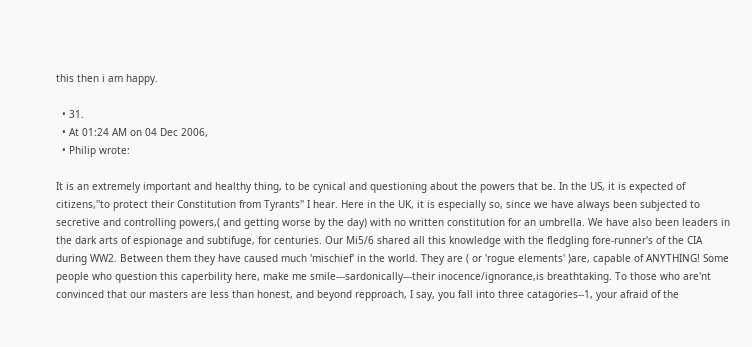this then i am happy.

  • 31.
  • At 01:24 AM on 04 Dec 2006,
  • Philip wrote:

It is an extremely important and healthy thing, to be cynical and questioning about the powers that be. In the US, it is expected of citizens,''to protect their Constitution from Tyrants'' I hear. Here in the UK, it is especially so, since we have always been subjected to secretive and controlling powers,( and getting worse by the day) with no written constitution for an umbrella. We have also been leaders in the dark arts of espionage and subtifuge, for centuries. Our Mi5/6 shared all this knowledge with the fledgling fore-runner's of the CIA during WW2. Between them they have caused much 'mischief' in the world. They are ( or 'rogue elements' )are, capable of ANYTHING! Some people who question this caperbility here, make me smile---sardonically---their inocence/ignorance,is breathtaking. To those who are'nt convinced that our masters are less than honest, and beyond repproach, I say, you fall into three catagories--1, your afraid of the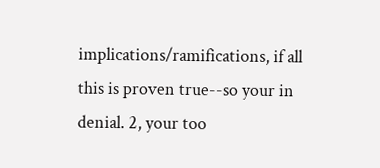implications/ramifications, if all this is proven true--so your in denial. 2, your too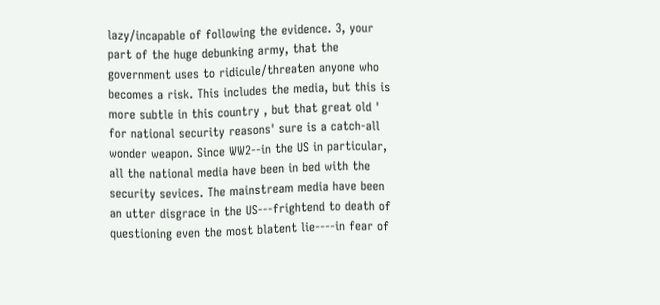lazy/incapable of following the evidence. 3, your part of the huge debunking army, that the government uses to ridicule/threaten anyone who becomes a risk. This includes the media, but this is more subtle in this country , but that great old ' for national security reasons' sure is a catch-all wonder weapon. Since WW2--in the US in particular, all the national media have been in bed with the security sevices. The mainstream media have been an utter disgrace in the US---frightend to death of questioning even the most blatent lie----in fear of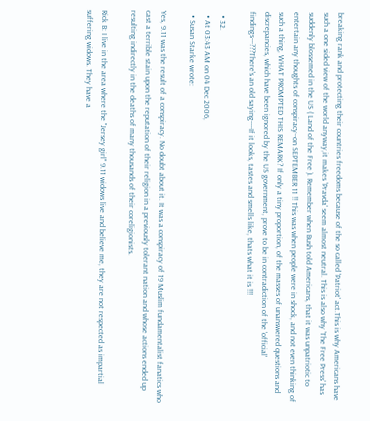breaking rank and protecting their countries freedoms because of the so called 'Patriot' act.This is why Americans have such a one sided view of the world anyway,it makes 'Pravda' seem almost neutral. This is also why 'The Free Press' has suddenly blossemed in the US ( Land of the Free ). Remember when Bush told Americans, that it was unpatriotic to entertain any thoughts of conspiracy--on SEPTEMBER 11 !! This was when people were in shock, and not even thinking of such a thing, WHAT PROMPTED THIS REMARK? If only a tiny proportion, of the masses of unanswered questions and discrepancies, which have been ignored by the US government, prove to be in contradiction of the 'official' findings---???There's an old saying----If it looks, tastes and smells like, thats what it is !!!

  • 32.
  • At 03:43 AM on 04 Dec 2006,
  • Susan Starke wrote:

Yes, 9.11 was the result of a conspiracy. No doubt about it. It was a conspiracy of 19 Muslim fundamentalist fanatics who cast a terrible stain upon the reputation of their religion in a previously tolerant nation and whose actions ended up resulting indirectly in the deaths of many thousands of their coreligionists.

Rick B: I live in the area where the "Jersey girl" 9.11 widows live and believe me, they are not respected as impartial suffering widows. They have a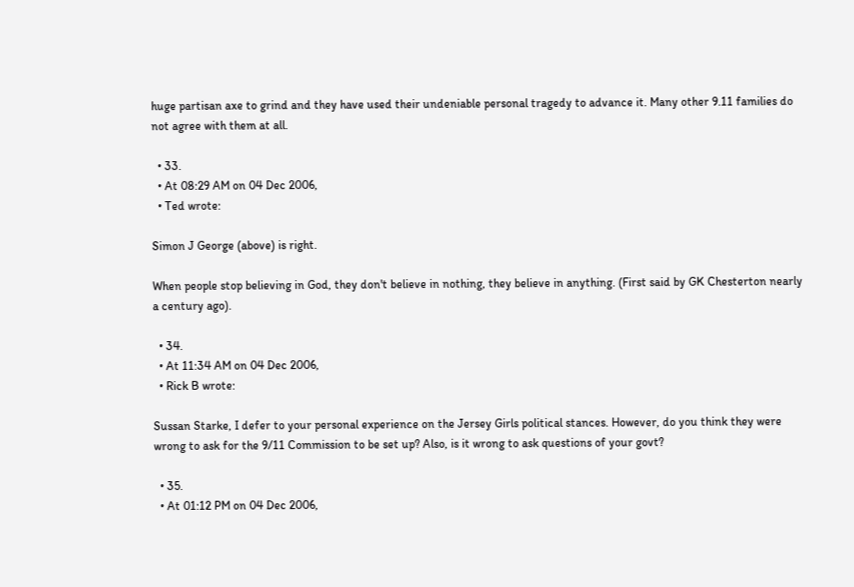huge partisan axe to grind and they have used their undeniable personal tragedy to advance it. Many other 9.11 families do not agree with them at all.

  • 33.
  • At 08:29 AM on 04 Dec 2006,
  • Ted wrote:

Simon J George (above) is right.

When people stop believing in God, they don't believe in nothing, they believe in anything. (First said by GK Chesterton nearly a century ago).

  • 34.
  • At 11:34 AM on 04 Dec 2006,
  • Rick B wrote:

Sussan Starke, I defer to your personal experience on the Jersey Girls political stances. However, do you think they were wrong to ask for the 9/11 Commission to be set up? Also, is it wrong to ask questions of your govt?

  • 35.
  • At 01:12 PM on 04 Dec 2006,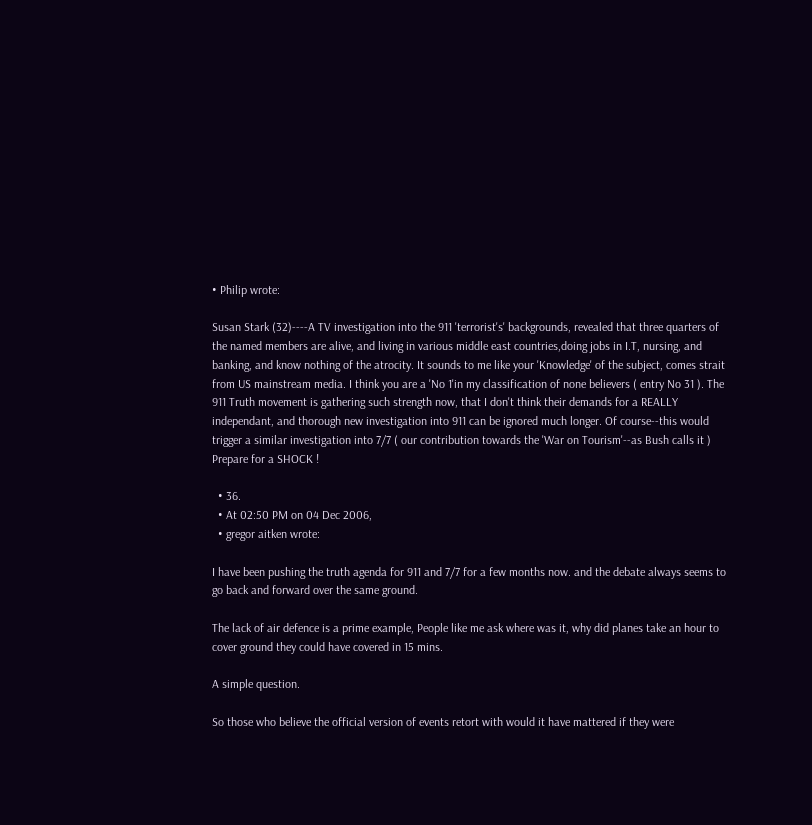• Philip wrote:

Susan Stark (32)----A TV investigation into the 911 'terrorist's' backgrounds, revealed that three quarters of the named members are alive, and living in various middle east countries,doing jobs in I.T, nursing, and banking, and know nothing of the atrocity. It sounds to me like your 'Knowledge' of the subject, comes strait from US mainstream media. I think you are a 'No 1'in my classification of none believers ( entry No 31 ). The 911 Truth movement is gathering such strength now, that I don't think their demands for a REALLY independant, and thorough new investigation into 911 can be ignored much longer. Of course--this would trigger a similar investigation into 7/7 ( our contribution towards the 'War on Tourism'--as Bush calls it ) Prepare for a SHOCK !

  • 36.
  • At 02:50 PM on 04 Dec 2006,
  • gregor aitken wrote:

I have been pushing the truth agenda for 911 and 7/7 for a few months now. and the debate always seems to go back and forward over the same ground.

The lack of air defence is a prime example, People like me ask where was it, why did planes take an hour to cover ground they could have covered in 15 mins.

A simple question.

So those who believe the official version of events retort with would it have mattered if they were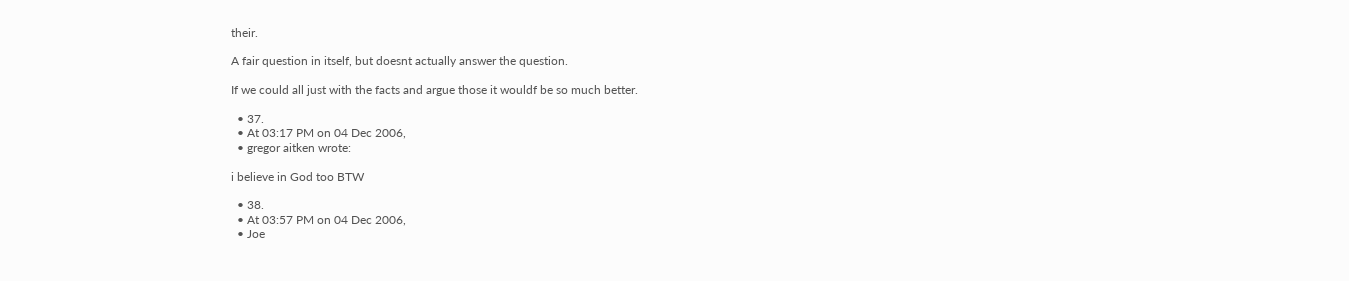their.

A fair question in itself, but doesnt actually answer the question.

If we could all just with the facts and argue those it wouldf be so much better.

  • 37.
  • At 03:17 PM on 04 Dec 2006,
  • gregor aitken wrote:

i believe in God too BTW

  • 38.
  • At 03:57 PM on 04 Dec 2006,
  • Joe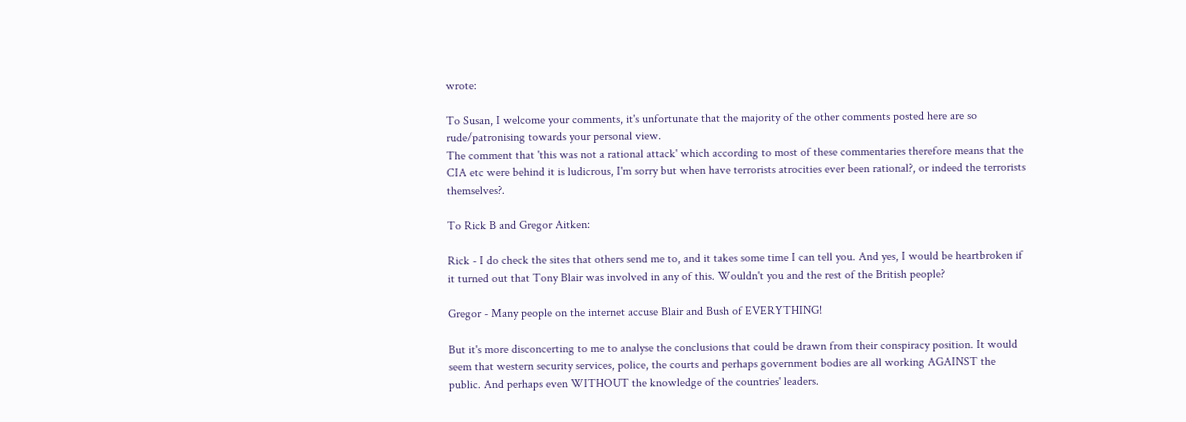wrote:

To Susan, I welcome your comments, it's unfortunate that the majority of the other comments posted here are so rude/patronising towards your personal view.
The comment that 'this was not a rational attack' which according to most of these commentaries therefore means that the CIA etc were behind it is ludicrous, I'm sorry but when have terrorists atrocities ever been rational?, or indeed the terrorists themselves?.

To Rick B and Gregor Aitken:

Rick - I do check the sites that others send me to, and it takes some time I can tell you. And yes, I would be heartbroken if it turned out that Tony Blair was involved in any of this. Wouldn't you and the rest of the British people?

Gregor - Many people on the internet accuse Blair and Bush of EVERYTHING!

But it's more disconcerting to me to analyse the conclusions that could be drawn from their conspiracy position. It would seem that western security services, police, the courts and perhaps government bodies are all working AGAINST the public. And perhaps even WITHOUT the knowledge of the countries' leaders.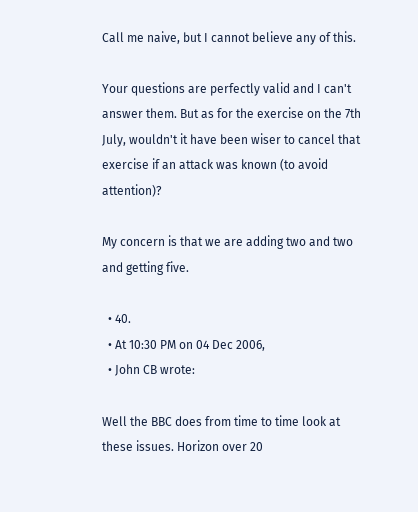Call me naive, but I cannot believe any of this.

Your questions are perfectly valid and I can't answer them. But as for the exercise on the 7th July, wouldn't it have been wiser to cancel that exercise if an attack was known (to avoid attention)?

My concern is that we are adding two and two and getting five.

  • 40.
  • At 10:30 PM on 04 Dec 2006,
  • John CB wrote:

Well the BBC does from time to time look at these issues. Horizon over 20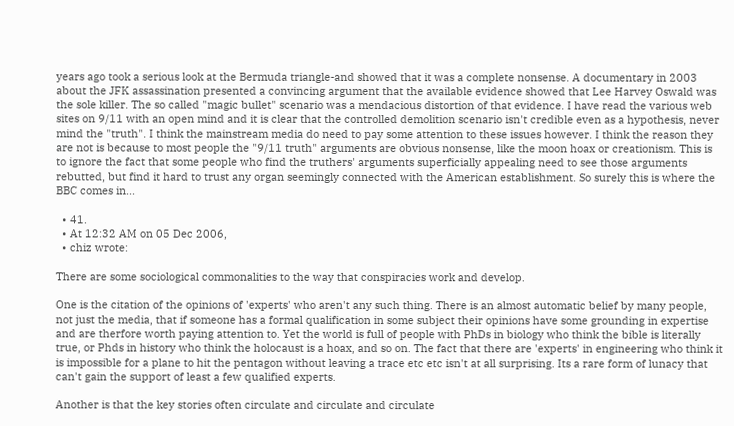years ago took a serious look at the Bermuda triangle-and showed that it was a complete nonsense. A documentary in 2003 about the JFK assassination presented a convincing argument that the available evidence showed that Lee Harvey Oswald was the sole killer. The so called "magic bullet" scenario was a mendacious distortion of that evidence. I have read the various web sites on 9/11 with an open mind and it is clear that the controlled demolition scenario isn't credible even as a hypothesis, never mind the "truth". I think the mainstream media do need to pay some attention to these issues however. I think the reason they are not is because to most people the "9/11 truth" arguments are obvious nonsense, like the moon hoax or creationism. This is to ignore the fact that some people who find the truthers' arguments superficially appealing need to see those arguments rebutted, but find it hard to trust any organ seemingly connected with the American establishment. So surely this is where the BBC comes in...

  • 41.
  • At 12:32 AM on 05 Dec 2006,
  • chiz wrote:

There are some sociological commonalities to the way that conspiracies work and develop.

One is the citation of the opinions of 'experts' who aren't any such thing. There is an almost automatic belief by many people, not just the media, that if someone has a formal qualification in some subject their opinions have some grounding in expertise and are therfore worth paying attention to. Yet the world is full of people with PhDs in biology who think the bible is literally true, or Phds in history who think the holocaust is a hoax, and so on. The fact that there are 'experts' in engineering who think it is impossible for a plane to hit the pentagon without leaving a trace etc etc isn't at all surprising. Its a rare form of lunacy that can't gain the support of least a few qualified experts.

Another is that the key stories often circulate and circulate and circulate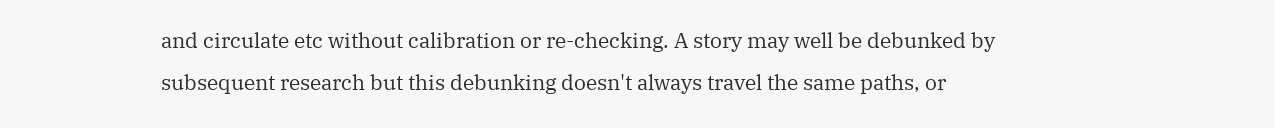and circulate etc without calibration or re-checking. A story may well be debunked by subsequent research but this debunking doesn't always travel the same paths, or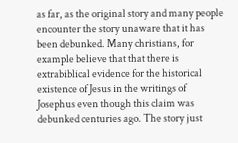as far, as the original story and many people encounter the story unaware that it has been debunked. Many christians, for example believe that that there is extrabiblical evidence for the historical existence of Jesus in the writings of Josephus even though this claim was debunked centuries ago. The story just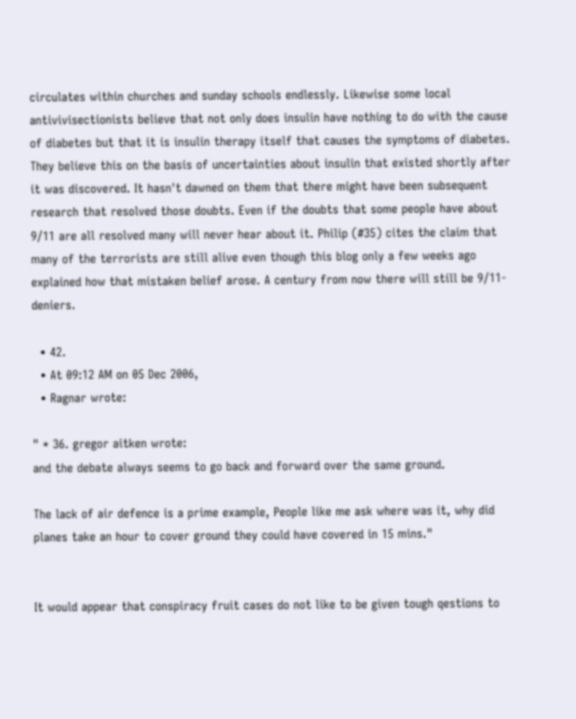circulates within churches and sunday schools endlessly. Likewise some local antivivisectionists believe that not only does insulin have nothing to do with the cause of diabetes but that it is insulin therapy itself that causes the symptoms of diabetes. They believe this on the basis of uncertainties about insulin that existed shortly after it was discovered. It hasn't dawned on them that there might have been subsequent research that resolved those doubts. Even if the doubts that some people have about 9/11 are all resolved many will never hear about it. Philip (#35) cites the claim that many of the terrorists are still alive even though this blog only a few weeks ago explained how that mistaken belief arose. A century from now there will still be 9/11-deniers.

  • 42.
  • At 09:12 AM on 05 Dec 2006,
  • Ragnar wrote:

" * 36. gregor aitken wrote:
and the debate always seems to go back and forward over the same ground.

The lack of air defence is a prime example, People like me ask where was it, why did planes take an hour to cover ground they could have covered in 15 mins."


It would appear that conspiracy fruit cases do not like to be given tough qestions to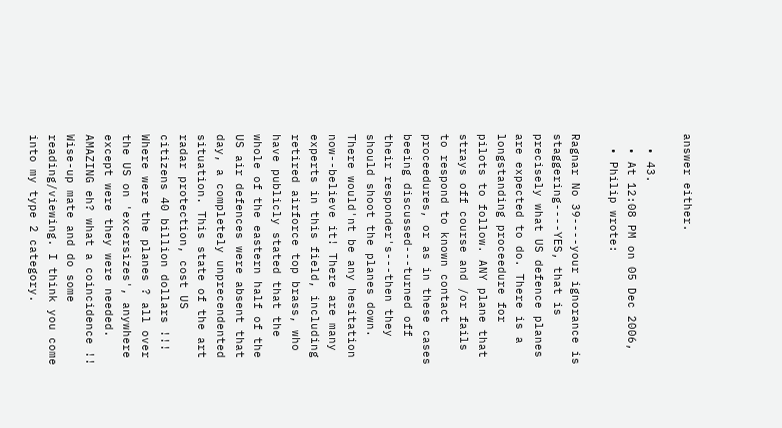answer either.

  • 43.
  • At 12:08 PM on 05 Dec 2006,
  • Philip wrote:

Ragnar No 39----your ignorance is staggering----YES, that is precisely what US defence planes are expected to do. There is a longstanding proceedure for pilots to follow. ANY plane that strays off course and /or fails to respond to known contact proceedures, or as in these cases beeing discussed---turned off their responder's---then they should shoot the planes down. There would'nt be any hesitation now--believe it! There are many experts in this field, including retired airforce top brass, who have publicly stated that the whole of the eastern half of the US air defences were absent that day, a completely unprecendented situation. This state of the art radar protection, cost US citizens 40 billion dollars !!! Where were the planes ? all over the US on 'excersizes', anywhere except were they were needed. AMAZING eh? what a coincidence !! Wise-up mate and do some reading/viewing. I think you come into my type 2 category.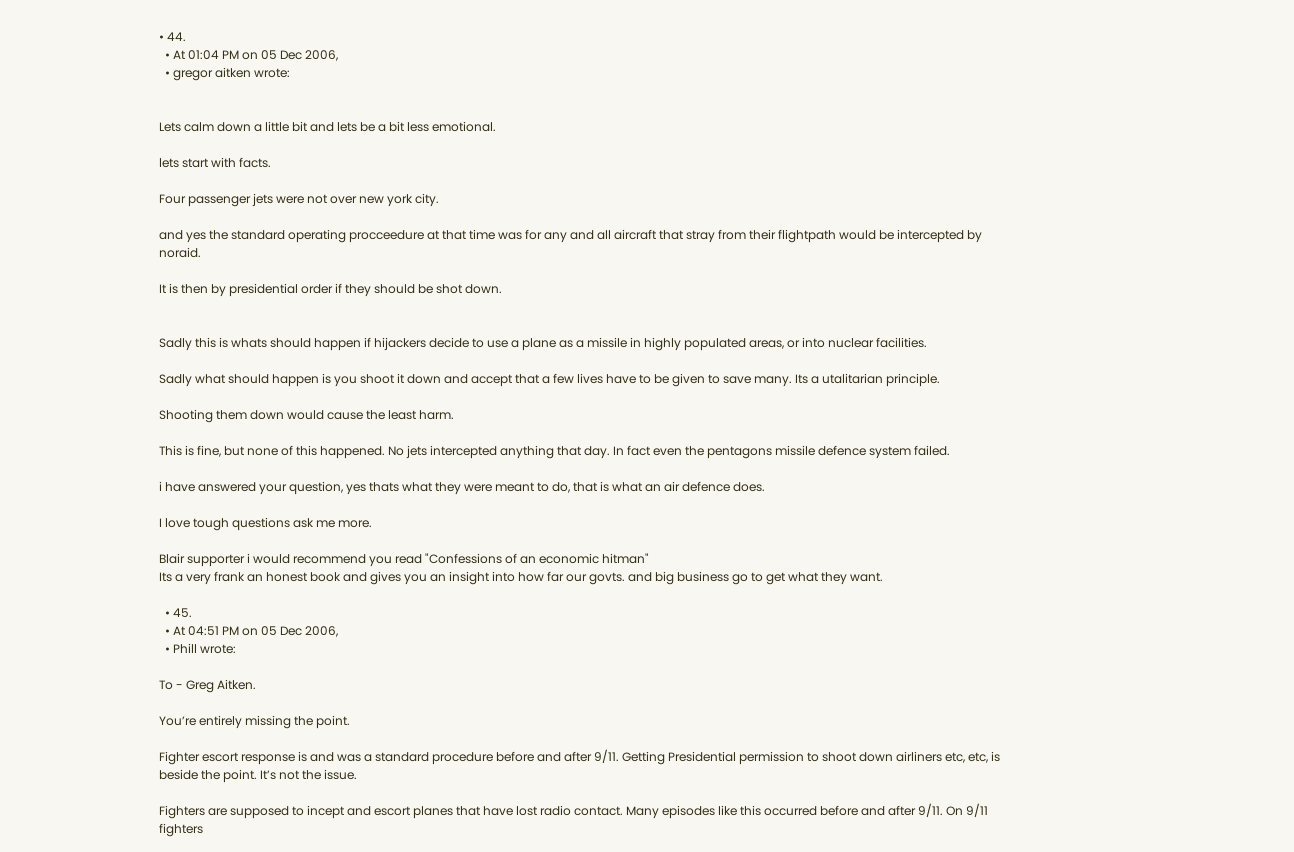• 44.
  • At 01:04 PM on 05 Dec 2006,
  • gregor aitken wrote:


Lets calm down a little bit and lets be a bit less emotional.

lets start with facts.

Four passenger jets were not over new york city.

and yes the standard operating procceedure at that time was for any and all aircraft that stray from their flightpath would be intercepted by noraid.

It is then by presidential order if they should be shot down.


Sadly this is whats should happen if hijackers decide to use a plane as a missile in highly populated areas, or into nuclear facilities.

Sadly what should happen is you shoot it down and accept that a few lives have to be given to save many. Its a utalitarian principle.

Shooting them down would cause the least harm.

This is fine, but none of this happened. No jets intercepted anything that day. In fact even the pentagons missile defence system failed.

i have answered your question, yes thats what they were meant to do, that is what an air defence does.

I love tough questions ask me more.

Blair supporter i would recommend you read "Confessions of an economic hitman"
Its a very frank an honest book and gives you an insight into how far our govts. and big business go to get what they want.

  • 45.
  • At 04:51 PM on 05 Dec 2006,
  • Phill wrote:

To - Greg Aitken.

You’re entirely missing the point.

Fighter escort response is and was a standard procedure before and after 9/11. Getting Presidential permission to shoot down airliners etc, etc, is beside the point. It’s not the issue.

Fighters are supposed to incept and escort planes that have lost radio contact. Many episodes like this occurred before and after 9/11. On 9/11 fighters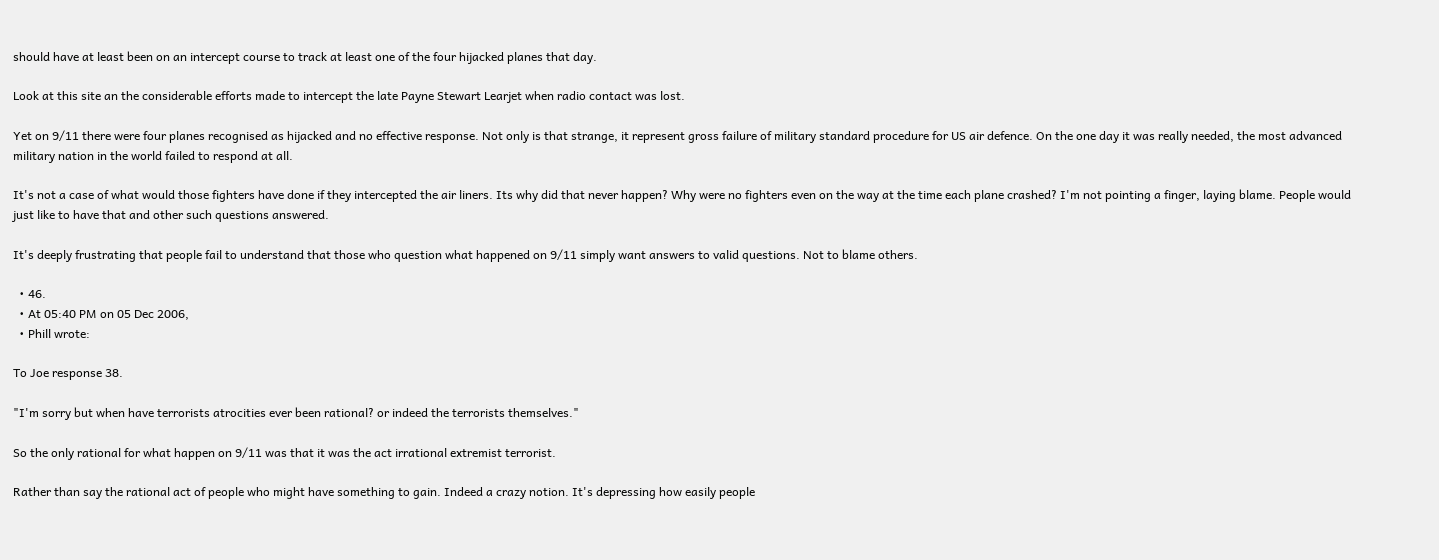should have at least been on an intercept course to track at least one of the four hijacked planes that day.

Look at this site an the considerable efforts made to intercept the late Payne Stewart Learjet when radio contact was lost.

Yet on 9/11 there were four planes recognised as hijacked and no effective response. Not only is that strange, it represent gross failure of military standard procedure for US air defence. On the one day it was really needed, the most advanced military nation in the world failed to respond at all.

It's not a case of what would those fighters have done if they intercepted the air liners. Its why did that never happen? Why were no fighters even on the way at the time each plane crashed? I'm not pointing a finger, laying blame. People would just like to have that and other such questions answered.

It's deeply frustrating that people fail to understand that those who question what happened on 9/11 simply want answers to valid questions. Not to blame others.

  • 46.
  • At 05:40 PM on 05 Dec 2006,
  • Phill wrote:

To Joe response 38.

"I'm sorry but when have terrorists atrocities ever been rational? or indeed the terrorists themselves."

So the only rational for what happen on 9/11 was that it was the act irrational extremist terrorist.

Rather than say the rational act of people who might have something to gain. Indeed a crazy notion. It's depressing how easily people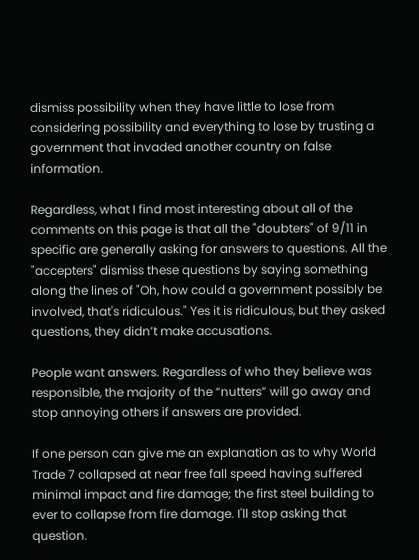dismiss possibility when they have little to lose from considering possibility and everything to lose by trusting a government that invaded another country on false information.

Regardless, what I find most interesting about all of the comments on this page is that all the "doubters" of 9/11 in specific are generally asking for answers to questions. All the "accepters" dismiss these questions by saying something along the lines of "Oh, how could a government possibly be involved, that's ridiculous." Yes it is ridiculous, but they asked questions, they didn’t make accusations.

People want answers. Regardless of who they believe was responsible, the majority of the “nutters” will go away and stop annoying others if answers are provided.

If one person can give me an explanation as to why World Trade 7 collapsed at near free fall speed having suffered minimal impact and fire damage; the first steel building to ever to collapse from fire damage. I'll stop asking that question.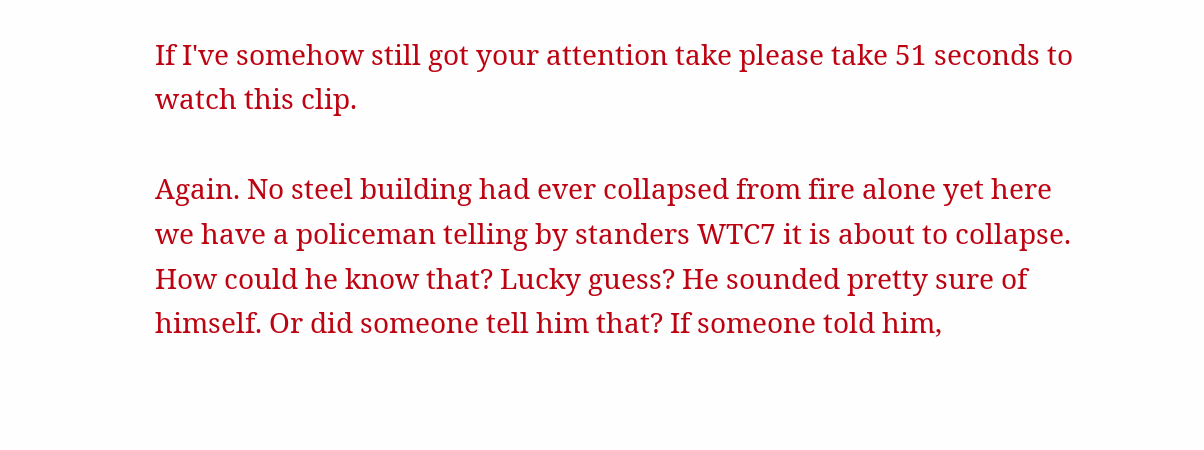If I've somehow still got your attention take please take 51 seconds to watch this clip.

Again. No steel building had ever collapsed from fire alone yet here we have a policeman telling by standers WTC7 it is about to collapse. How could he know that? Lucky guess? He sounded pretty sure of himself. Or did someone tell him that? If someone told him,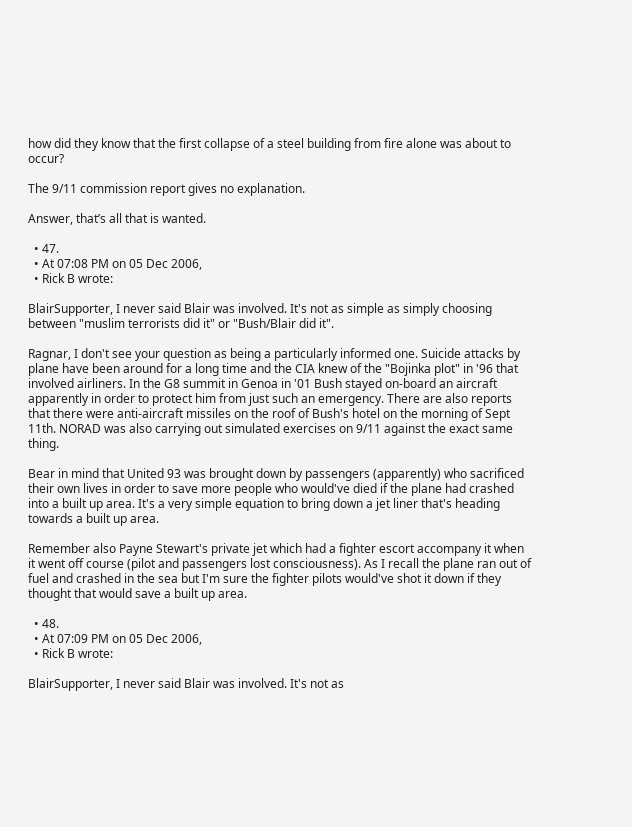how did they know that the first collapse of a steel building from fire alone was about to occur?

The 9/11 commission report gives no explanation.

Answer, that’s all that is wanted.

  • 47.
  • At 07:08 PM on 05 Dec 2006,
  • Rick B wrote:

BlairSupporter, I never said Blair was involved. It's not as simple as simply choosing between "muslim terrorists did it" or "Bush/Blair did it".

Ragnar, I don't see your question as being a particularly informed one. Suicide attacks by plane have been around for a long time and the CIA knew of the "Bojinka plot" in '96 that involved airliners. In the G8 summit in Genoa in '01 Bush stayed on-board an aircraft apparently in order to protect him from just such an emergency. There are also reports that there were anti-aircraft missiles on the roof of Bush's hotel on the morning of Sept 11th. NORAD was also carrying out simulated exercises on 9/11 against the exact same thing.

Bear in mind that United 93 was brought down by passengers (apparently) who sacrificed their own lives in order to save more people who would've died if the plane had crashed into a built up area. It's a very simple equation to bring down a jet liner that's heading towards a built up area.

Remember also Payne Stewart's private jet which had a fighter escort accompany it when it went off course (pilot and passengers lost consciousness). As I recall the plane ran out of fuel and crashed in the sea but I'm sure the fighter pilots would've shot it down if they thought that would save a built up area.

  • 48.
  • At 07:09 PM on 05 Dec 2006,
  • Rick B wrote:

BlairSupporter, I never said Blair was involved. It's not as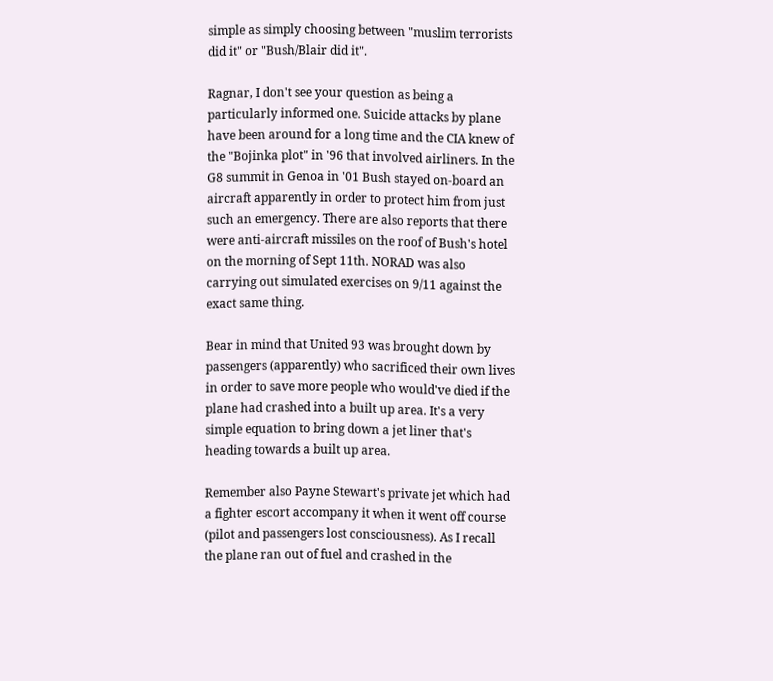simple as simply choosing between "muslim terrorists did it" or "Bush/Blair did it".

Ragnar, I don't see your question as being a particularly informed one. Suicide attacks by plane have been around for a long time and the CIA knew of the "Bojinka plot" in '96 that involved airliners. In the G8 summit in Genoa in '01 Bush stayed on-board an aircraft apparently in order to protect him from just such an emergency. There are also reports that there were anti-aircraft missiles on the roof of Bush's hotel on the morning of Sept 11th. NORAD was also carrying out simulated exercises on 9/11 against the exact same thing.

Bear in mind that United 93 was brought down by passengers (apparently) who sacrificed their own lives in order to save more people who would've died if the plane had crashed into a built up area. It's a very simple equation to bring down a jet liner that's heading towards a built up area.

Remember also Payne Stewart's private jet which had a fighter escort accompany it when it went off course (pilot and passengers lost consciousness). As I recall the plane ran out of fuel and crashed in the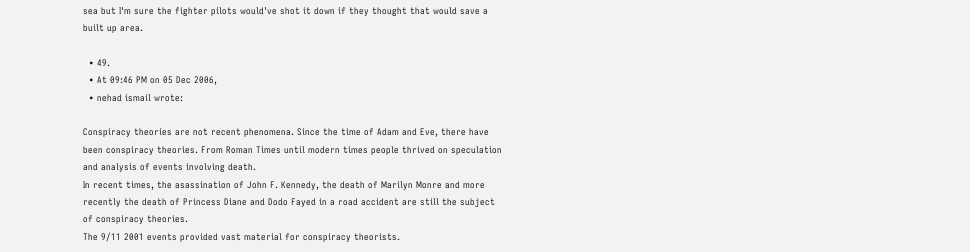sea but I'm sure the fighter pilots would've shot it down if they thought that would save a built up area.

  • 49.
  • At 09:46 PM on 05 Dec 2006,
  • nehad ismail wrote:

Conspiracy theories are not recent phenomena. Since the time of Adam and Eve, there have been conspiracy theories. From Roman Times until modern times people thrived on speculation and analysis of events involving death.
In recent times, the asassination of John F. Kennedy, the death of Marilyn Monre and more recently the death of Princess Diane and Dodo Fayed in a road accident are still the subject of conspiracy theories.
The 9/11 2001 events provided vast material for conspiracy theorists.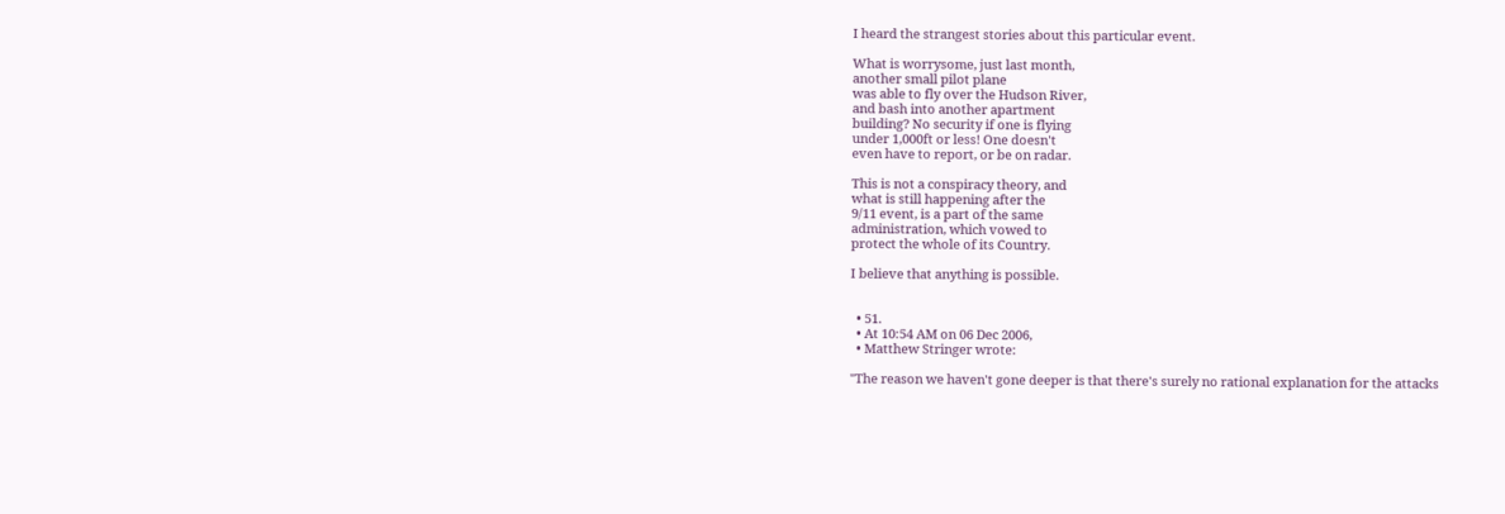I heard the strangest stories about this particular event.

What is worrysome, just last month,
another small pilot plane
was able to fly over the Hudson River,
and bash into another apartment
building? No security if one is flying
under 1,000ft or less! One doesn't
even have to report, or be on radar.

This is not a conspiracy theory, and
what is still happening after the
9/11 event, is a part of the same
administration, which vowed to
protect the whole of its Country.

I believe that anything is possible.


  • 51.
  • At 10:54 AM on 06 Dec 2006,
  • Matthew Stringer wrote:

"The reason we haven't gone deeper is that there's surely no rational explanation for the attacks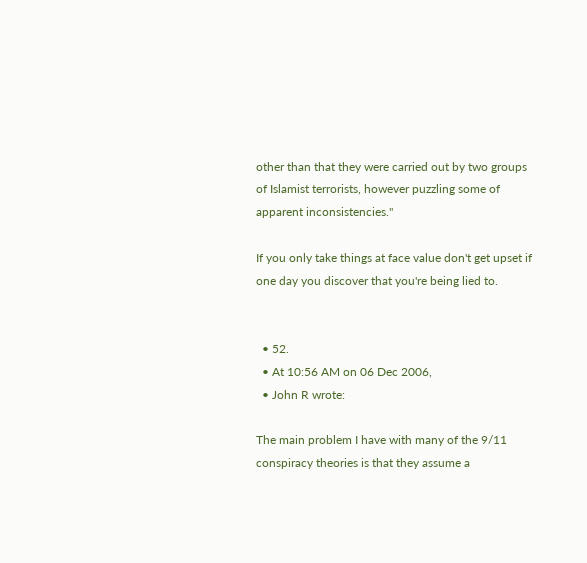other than that they were carried out by two groups of Islamist terrorists, however puzzling some of apparent inconsistencies."

If you only take things at face value don't get upset if one day you discover that you're being lied to.


  • 52.
  • At 10:56 AM on 06 Dec 2006,
  • John R wrote:

The main problem I have with many of the 9/11 conspiracy theories is that they assume a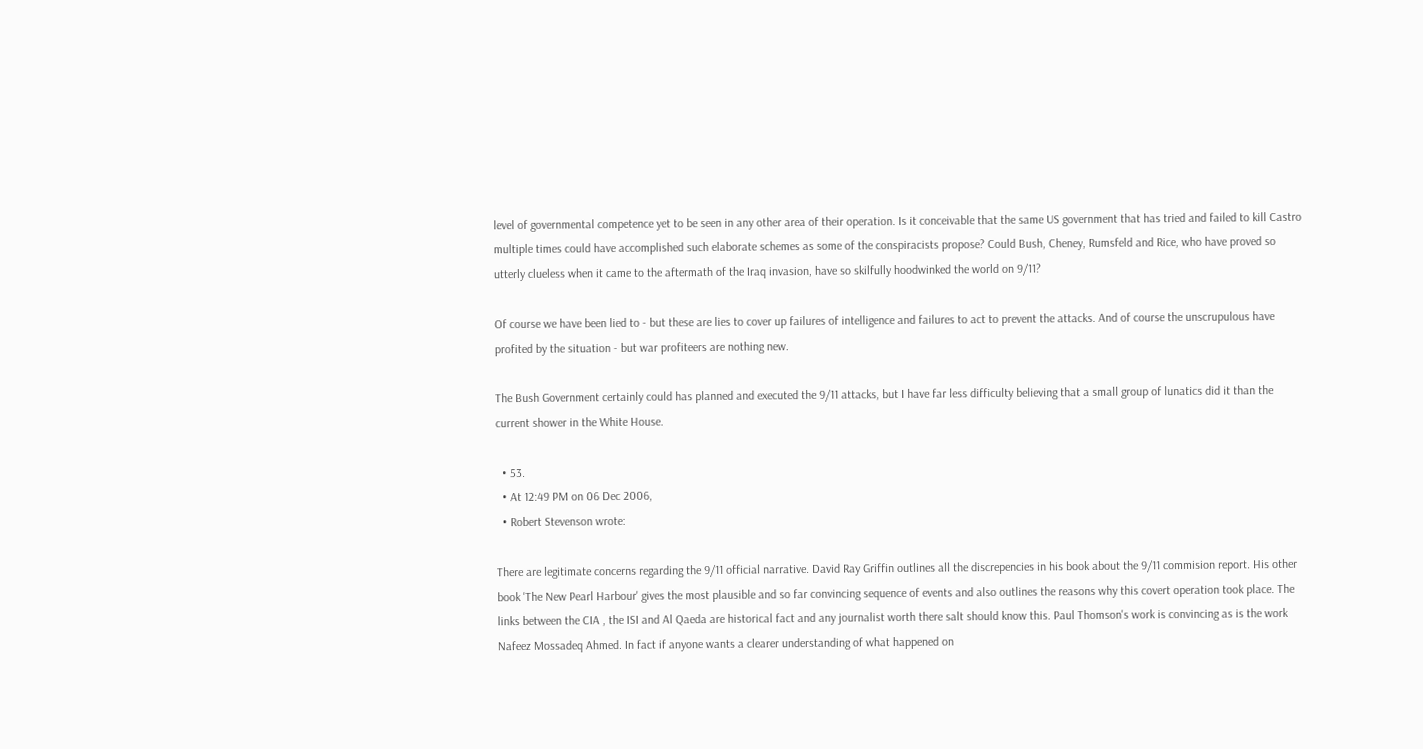level of governmental competence yet to be seen in any other area of their operation. Is it conceivable that the same US government that has tried and failed to kill Castro multiple times could have accomplished such elaborate schemes as some of the conspiracists propose? Could Bush, Cheney, Rumsfeld and Rice, who have proved so utterly clueless when it came to the aftermath of the Iraq invasion, have so skilfully hoodwinked the world on 9/11?

Of course we have been lied to - but these are lies to cover up failures of intelligence and failures to act to prevent the attacks. And of course the unscrupulous have profited by the situation - but war profiteers are nothing new.

The Bush Government certainly could has planned and executed the 9/11 attacks, but I have far less difficulty believing that a small group of lunatics did it than the current shower in the White House.

  • 53.
  • At 12:49 PM on 06 Dec 2006,
  • Robert Stevenson wrote:

There are legitimate concerns regarding the 9/11 official narrative. David Ray Griffin outlines all the discrepencies in his book about the 9/11 commision report. His other book 'The New Pearl Harbour' gives the most plausible and so far convincing sequence of events and also outlines the reasons why this covert operation took place. The links between the CIA , the ISI and Al Qaeda are historical fact and any journalist worth there salt should know this. Paul Thomson's work is convincing as is the work Nafeez Mossadeq Ahmed. In fact if anyone wants a clearer understanding of what happened on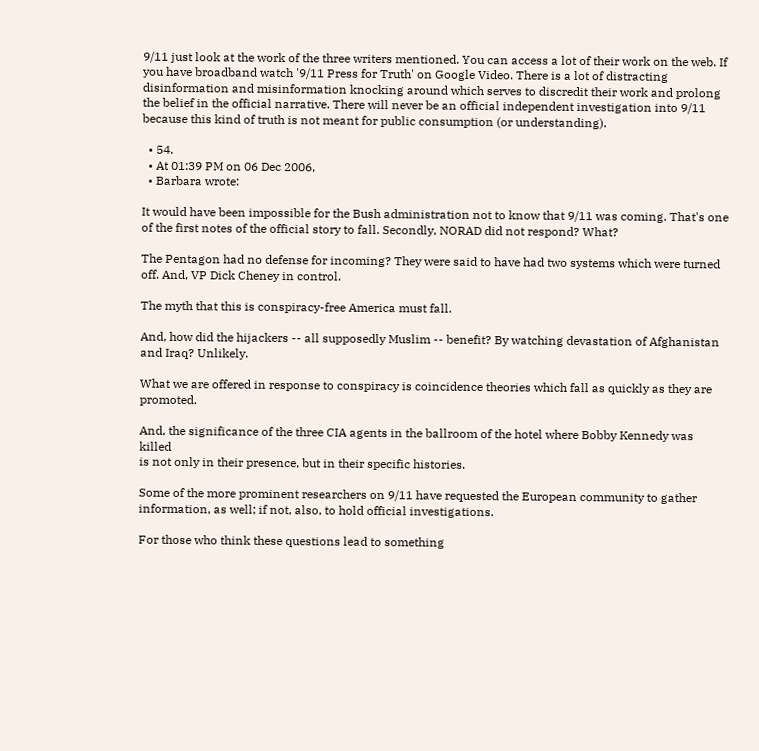9/11 just look at the work of the three writers mentioned. You can access a lot of their work on the web. If you have broadband watch '9/11 Press for Truth' on Google Video. There is a lot of distracting disinformation and misinformation knocking around which serves to discredit their work and prolong the belief in the official narrative. There will never be an official independent investigation into 9/11 because this kind of truth is not meant for public consumption (or understanding).

  • 54.
  • At 01:39 PM on 06 Dec 2006,
  • Barbara wrote:

It would have been impossible for the Bush administration not to know that 9/11 was coming. That's one of the first notes of the official story to fall. Secondly, NORAD did not respond? What?

The Pentagon had no defense for incoming? They were said to have had two systems which were turned off. And, VP Dick Cheney in control.

The myth that this is conspiracy-free America must fall.

And, how did the hijackers -- all supposedly Muslim -- benefit? By watching devastation of Afghanistan and Iraq? Unlikely.

What we are offered in response to conspiracy is coincidence theories which fall as quickly as they are promoted.

And, the significance of the three CIA agents in the ballroom of the hotel where Bobby Kennedy was killed
is not only in their presence, but in their specific histories.

Some of the more prominent researchers on 9/11 have requested the European community to gather information, as well; if not, also, to hold official investigations.

For those who think these questions lead to something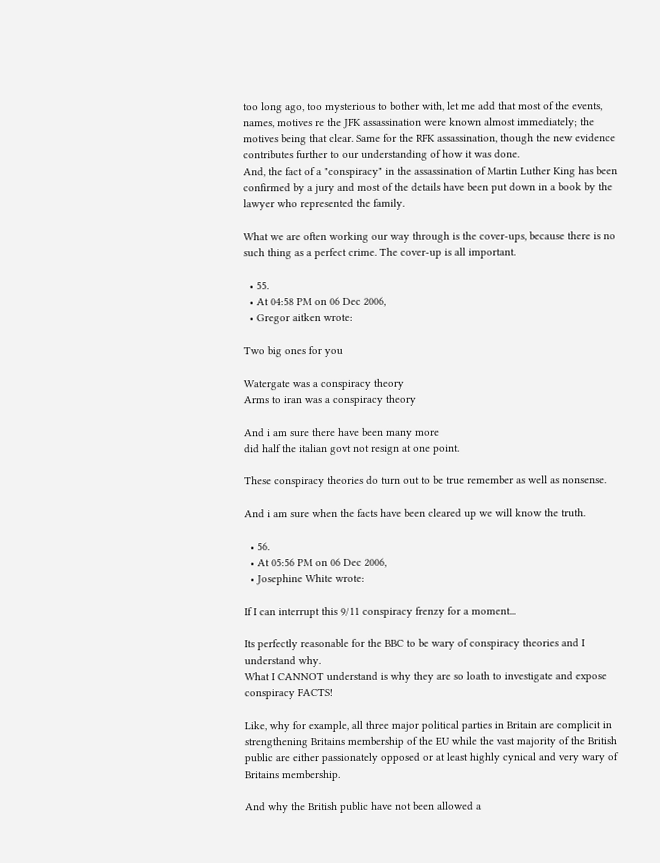too long ago, too mysterious to bother with, let me add that most of the events, names, motives re the JFK assassination were known almost immediately; the motives being that clear. Same for the RFK assassination, though the new evidence contributes further to our understanding of how it was done.
And, the fact of a "conspiracy" in the assassination of Martin Luther King has been confirmed by a jury and most of the details have been put down in a book by the lawyer who represented the family.

What we are often working our way through is the cover-ups, because there is no such thing as a perfect crime. The cover-up is all important.

  • 55.
  • At 04:58 PM on 06 Dec 2006,
  • Gregor aitken wrote:

Two big ones for you

Watergate was a conspiracy theory
Arms to iran was a conspiracy theory

And i am sure there have been many more
did half the italian govt not resign at one point.

These conspiracy theories do turn out to be true remember as well as nonsense.

And i am sure when the facts have been cleared up we will know the truth.

  • 56.
  • At 05:56 PM on 06 Dec 2006,
  • Josephine White wrote:

If I can interrupt this 9/11 conspiracy frenzy for a moment...

Its perfectly reasonable for the BBC to be wary of conspiracy theories and I understand why.
What I CANNOT understand is why they are so loath to investigate and expose conspiracy FACTS!

Like, why for example, all three major political parties in Britain are complicit in strengthening Britains membership of the EU while the vast majority of the British public are either passionately opposed or at least highly cynical and very wary of Britains membership.

And why the British public have not been allowed a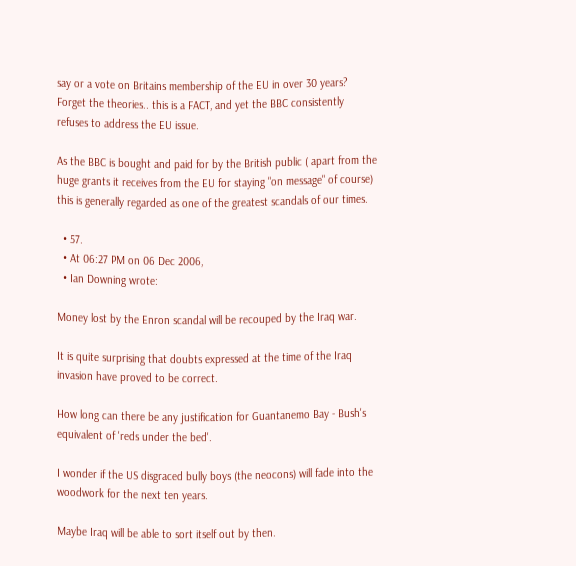say or a vote on Britains membership of the EU in over 30 years?
Forget the theories.. this is a FACT, and yet the BBC consistently refuses to address the EU issue.

As the BBC is bought and paid for by the British public ( apart from the huge grants it receives from the EU for staying "on message" of course) this is generally regarded as one of the greatest scandals of our times.

  • 57.
  • At 06:27 PM on 06 Dec 2006,
  • Ian Downing wrote:

Money lost by the Enron scandal will be recouped by the Iraq war.

It is quite surprising that doubts expressed at the time of the Iraq invasion have proved to be correct.

How long can there be any justification for Guantanemo Bay - Bush's equivalent of 'reds under the bed'.

I wonder if the US disgraced bully boys (the neocons) will fade into the woodwork for the next ten years.

Maybe Iraq will be able to sort itself out by then.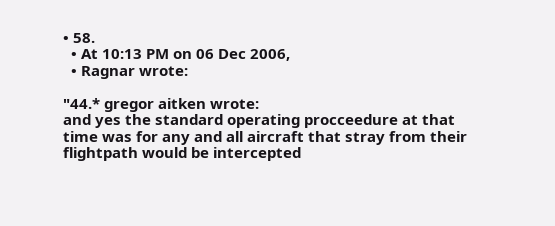• 58.
  • At 10:13 PM on 06 Dec 2006,
  • Ragnar wrote:

"44.* gregor aitken wrote:
and yes the standard operating procceedure at that time was for any and all aircraft that stray from their flightpath would be intercepted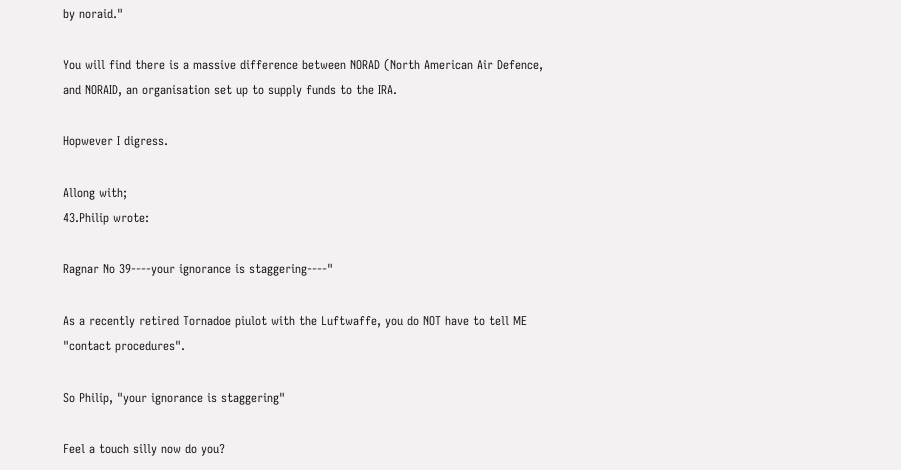by noraid."

You will find there is a massive difference between NORAD (North American Air Defence, and NORAID, an organisation set up to supply funds to the IRA.

Hopwever I digress.

Allong with;
43.Philip wrote:

Ragnar No 39----your ignorance is staggering----"

As a recently retired Tornadoe piulot with the Luftwaffe, you do NOT have to tell ME "contact procedures".

So Philip, "your ignorance is staggering"

Feel a touch silly now do you?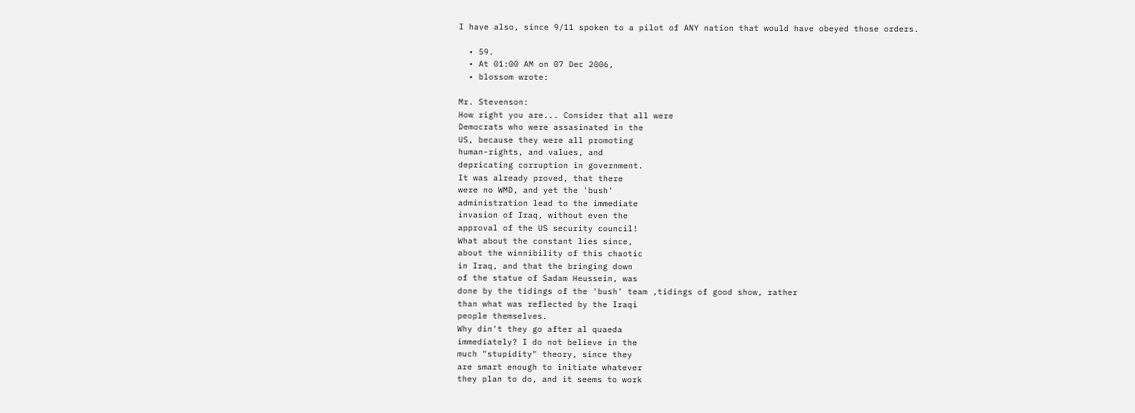I have also, since 9/11 spoken to a pilot of ANY nation that would have obeyed those orders.

  • 59.
  • At 01:00 AM on 07 Dec 2006,
  • blossom wrote:

Mr. Stevenson:
How right you are... Consider that all were
Democrats who were assasinated in the
US, because they were all promoting
human-rights, and values, and
depricating corruption in government.
It was already proved, that there
were no WMD, and yet the 'bush'
administration lead to the immediate
invasion of Iraq, without even the
approval of the US security council!
What about the constant lies since,
about the winnibility of this chaotic
in Iraq, and that the bringing down
of the statue of Sadam Heussein, was
done by the tidings of the 'bush' team ,tidings of good show, rather
than what was reflected by the Iraqi
people themselves.
Why din't they go after al quaeda
immediately? I do not believe in the
much "stupidity" theory, since they
are smart enough to initiate whatever
they plan to do, and it seems to work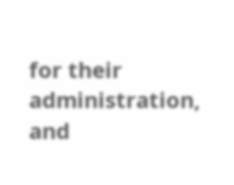for their administration, and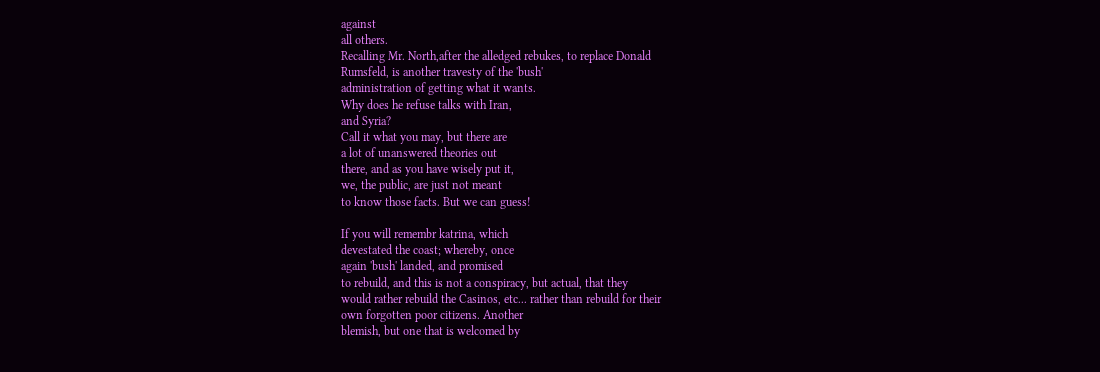against
all others.
Recalling Mr. North,after the alledged rebukes, to replace Donald
Rumsfeld, is another travesty of the 'bush'
administration of getting what it wants.
Why does he refuse talks with Iran,
and Syria?
Call it what you may, but there are
a lot of unanswered theories out
there, and as you have wisely put it,
we, the public, are just not meant
to know those facts. But we can guess!

If you will remembr katrina, which
devestated the coast; whereby, once
again 'bush' landed, and promised
to rebuild, and this is not a conspiracy, but actual, that they
would rather rebuild the Casinos, etc... rather than rebuild for their
own forgotten poor citizens. Another
blemish, but one that is welcomed by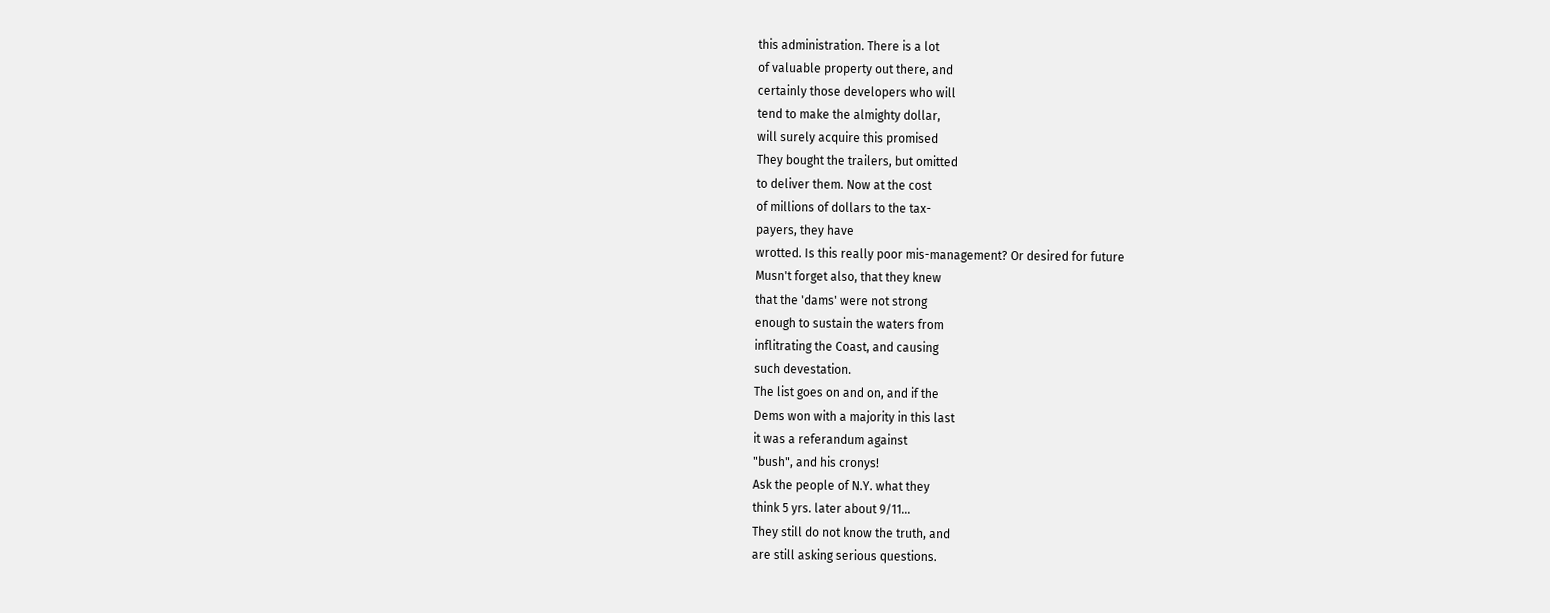this administration. There is a lot
of valuable property out there, and
certainly those developers who will
tend to make the almighty dollar,
will surely acquire this promised
They bought the trailers, but omitted
to deliver them. Now at the cost
of millions of dollars to the tax-
payers, they have
wrotted. Is this really poor mis-management? Or desired for future
Musn't forget also, that they knew
that the 'dams' were not strong
enough to sustain the waters from
inflitrating the Coast, and causing
such devestation.
The list goes on and on, and if the
Dems won with a majority in this last
it was a referandum against
"bush", and his cronys!
Ask the people of N.Y. what they
think 5 yrs. later about 9/11...
They still do not know the truth, and
are still asking serious questions.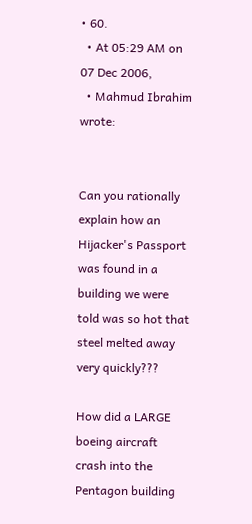• 60.
  • At 05:29 AM on 07 Dec 2006,
  • Mahmud Ibrahim wrote:


Can you rationally explain how an Hijacker's Passport was found in a building we were told was so hot that steel melted away very quickly???

How did a LARGE boeing aircraft crash into the Pentagon building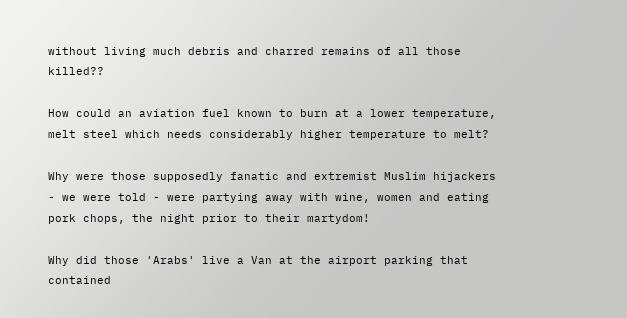without living much debris and charred remains of all those killed??

How could an aviation fuel known to burn at a lower temperature, melt steel which needs considerably higher temperature to melt?

Why were those supposedly fanatic and extremist Muslim hijackers - we were told - were partying away with wine, women and eating pork chops, the night prior to their martydom!

Why did those 'Arabs' live a Van at the airport parking that contained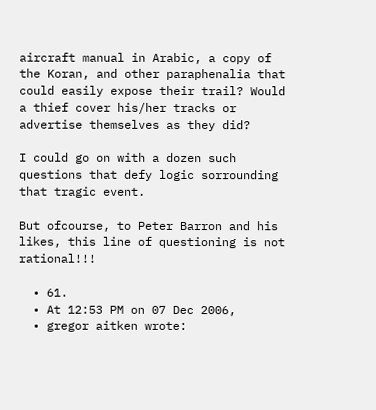aircraft manual in Arabic, a copy of the Koran, and other paraphenalia that could easily expose their trail? Would a thief cover his/her tracks or advertise themselves as they did?

I could go on with a dozen such questions that defy logic sorrounding that tragic event.

But ofcourse, to Peter Barron and his likes, this line of questioning is not rational!!!

  • 61.
  • At 12:53 PM on 07 Dec 2006,
  • gregor aitken wrote: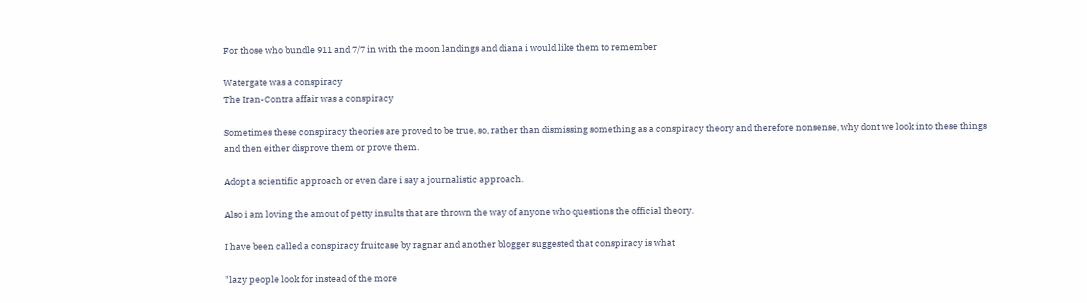For those who bundle 911 and 7/7 in with the moon landings and diana i would like them to remember

Watergate was a conspiracy
The Iran-Contra affair was a conspiracy

Sometimes these conspiracy theories are proved to be true, so, rather than dismissing something as a conspiracy theory and therefore nonsense, why dont we look into these things and then either disprove them or prove them.

Adopt a scientific approach or even dare i say a journalistic approach.

Also i am loving the amout of petty insults that are thrown the way of anyone who questions the official theory.

I have been called a conspiracy fruitcase by ragnar and another blogger suggested that conspiracy is what

"lazy people look for instead of the more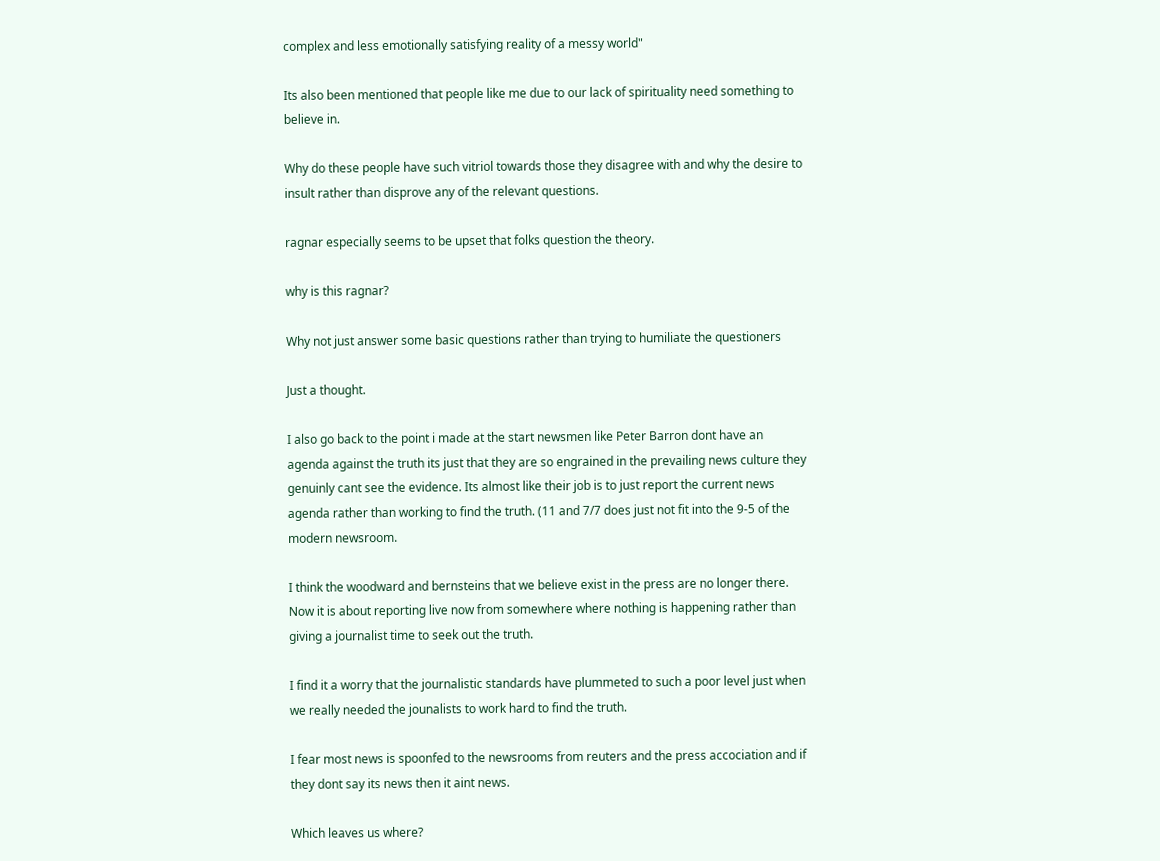complex and less emotionally satisfying reality of a messy world"

Its also been mentioned that people like me due to our lack of spirituality need something to believe in.

Why do these people have such vitriol towards those they disagree with and why the desire to insult rather than disprove any of the relevant questions.

ragnar especially seems to be upset that folks question the theory.

why is this ragnar?

Why not just answer some basic questions rather than trying to humiliate the questioners

Just a thought.

I also go back to the point i made at the start newsmen like Peter Barron dont have an agenda against the truth its just that they are so engrained in the prevailing news culture they genuinly cant see the evidence. Its almost like their job is to just report the current news agenda rather than working to find the truth. (11 and 7/7 does just not fit into the 9-5 of the modern newsroom.

I think the woodward and bernsteins that we believe exist in the press are no longer there. Now it is about reporting live now from somewhere where nothing is happening rather than giving a journalist time to seek out the truth.

I find it a worry that the journalistic standards have plummeted to such a poor level just when we really needed the jounalists to work hard to find the truth.

I fear most news is spoonfed to the newsrooms from reuters and the press accociation and if they dont say its news then it aint news.

Which leaves us where?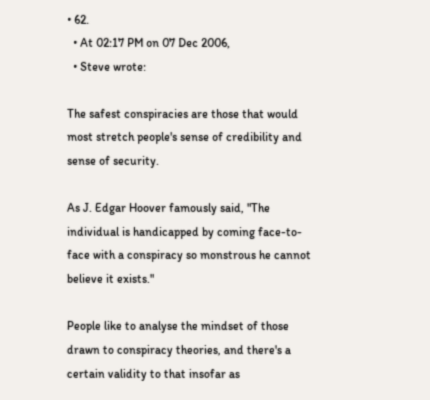• 62.
  • At 02:17 PM on 07 Dec 2006,
  • Steve wrote:

The safest conspiracies are those that would most stretch people's sense of credibility and sense of security.

As J. Edgar Hoover famously said, "The individual is handicapped by coming face-to-face with a conspiracy so monstrous he cannot believe it exists."

People like to analyse the mindset of those drawn to conspiracy theories, and there's a certain validity to that insofar as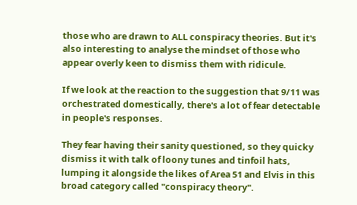those who are drawn to ALL conspiracy theories. But it's also interesting to analyse the mindset of those who appear overly keen to dismiss them with ridicule.

If we look at the reaction to the suggestion that 9/11 was orchestrated domestically, there's a lot of fear detectable in people's responses.

They fear having their sanity questioned, so they quicky dismiss it with talk of loony tunes and tinfoil hats, lumping it alongside the likes of Area 51 and Elvis in this broad category called "conspiracy theory".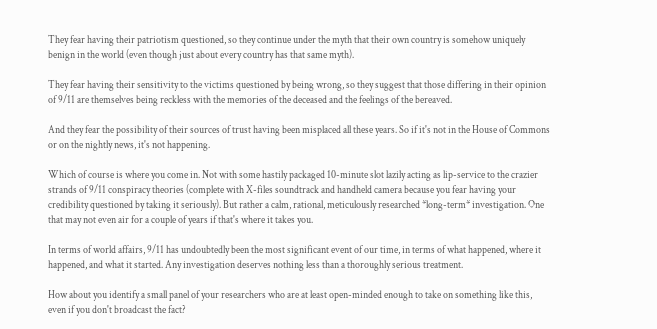They fear having their patriotism questioned, so they continue under the myth that their own country is somehow uniquely benign in the world (even though just about every country has that same myth).

They fear having their sensitivity to the victims questioned by being wrong, so they suggest that those differing in their opinion of 9/11 are themselves being reckless with the memories of the deceased and the feelings of the bereaved.

And they fear the possibility of their sources of trust having been misplaced all these years. So if it's not in the House of Commons or on the nightly news, it's not happening.

Which of course is where you come in. Not with some hastily packaged 10-minute slot lazily acting as lip-service to the crazier strands of 9/11 conspiracy theories (complete with X-files soundtrack and handheld camera because you fear having your credibility questioned by taking it seriously). But rather a calm, rational, meticulously researched *long-term* investigation. One that may not even air for a couple of years if that's where it takes you.

In terms of world affairs, 9/11 has undoubtedly been the most significant event of our time, in terms of what happened, where it happened, and what it started. Any investigation deserves nothing less than a thoroughly serious treatment.

How about you identify a small panel of your researchers who are at least open-minded enough to take on something like this, even if you don't broadcast the fact?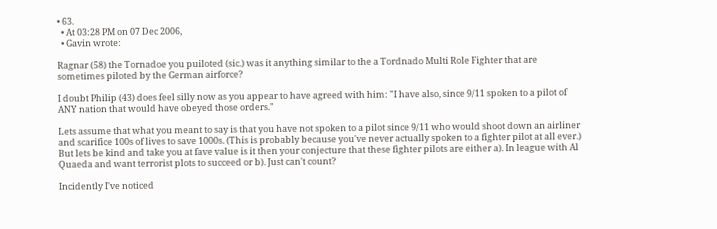• 63.
  • At 03:28 PM on 07 Dec 2006,
  • Gavin wrote:

Ragnar (58) the Tornadoe you puiloted (sic.) was it anything similar to the a Tordnado Multi Role Fighter that are sometimes piloted by the German airforce?

I doubt Philip (43) does feel silly now as you appear to have agreed with him: "I have also, since 9/11 spoken to a pilot of ANY nation that would have obeyed those orders."

Lets assume that what you meant to say is that you have not spoken to a pilot since 9/11 who would shoot down an airliner and scarifice 100s of lives to save 1000s. (This is probably because you've never actually spoken to a fighter pilot at all ever.) But lets be kind and take you at fave value is it then your conjecture that these fighter pilots are either a). In league with Al Quaeda and want terrorist plots to succeed or b). Just can't count?

Incidently I've noticed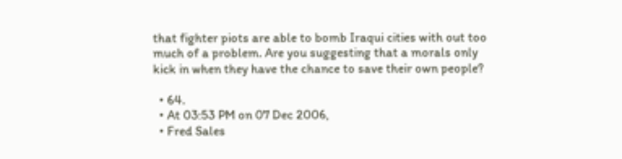that fighter piots are able to bomb Iraqui cities with out too much of a problem. Are you suggesting that a morals only kick in when they have the chance to save their own people?

  • 64.
  • At 03:53 PM on 07 Dec 2006,
  • Fred Sales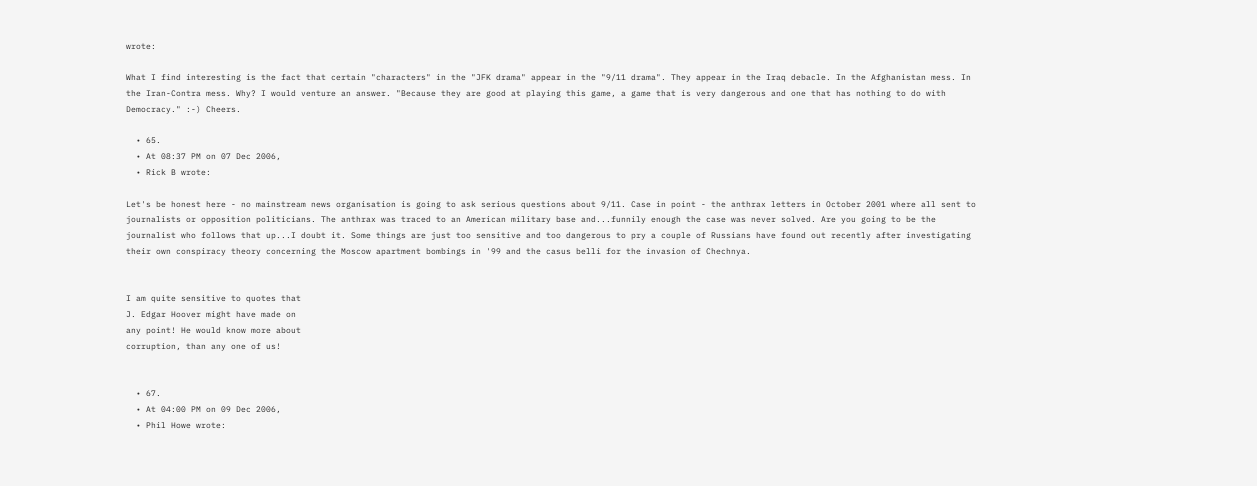wrote:

What I find interesting is the fact that certain "characters" in the "JFK drama" appear in the "9/11 drama". They appear in the Iraq debacle. In the Afghanistan mess. In the Iran-Contra mess. Why? I would venture an answer. "Because they are good at playing this game, a game that is very dangerous and one that has nothing to do with Democracy." :-) Cheers.

  • 65.
  • At 08:37 PM on 07 Dec 2006,
  • Rick B wrote:

Let's be honest here - no mainstream news organisation is going to ask serious questions about 9/11. Case in point - the anthrax letters in October 2001 where all sent to journalists or opposition politicians. The anthrax was traced to an American military base and...funnily enough the case was never solved. Are you going to be the journalist who follows that up...I doubt it. Some things are just too sensitive and too dangerous to pry a couple of Russians have found out recently after investigating their own conspiracy theory concerning the Moscow apartment bombings in '99 and the casus belli for the invasion of Chechnya.


I am quite sensitive to quotes that
J. Edgar Hoover might have made on
any point! He would know more about
corruption, than any one of us!


  • 67.
  • At 04:00 PM on 09 Dec 2006,
  • Phil Howe wrote: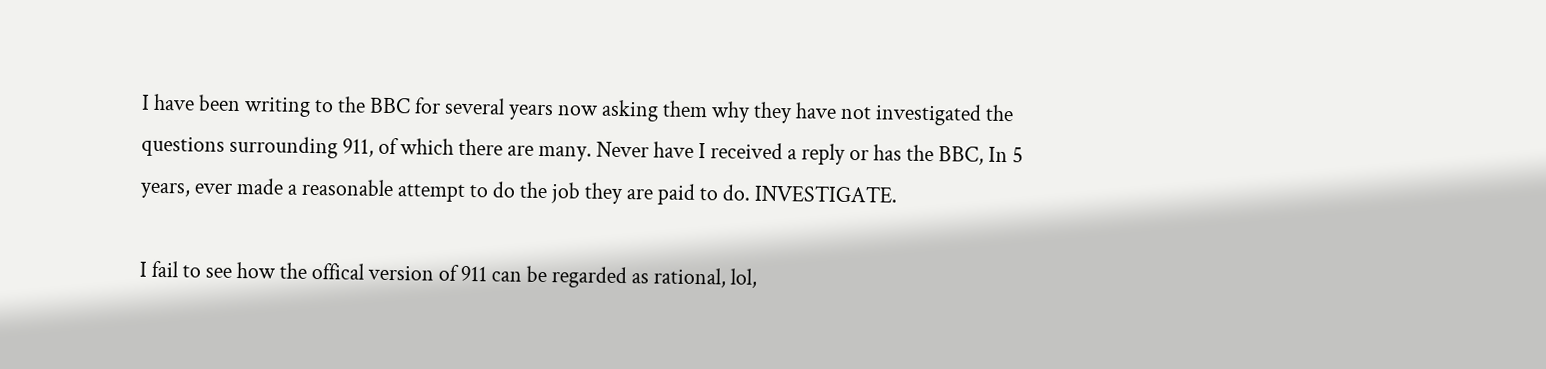I have been writing to the BBC for several years now asking them why they have not investigated the questions surrounding 911, of which there are many. Never have I received a reply or has the BBC, In 5 years, ever made a reasonable attempt to do the job they are paid to do. INVESTIGATE.

I fail to see how the offical version of 911 can be regarded as rational, lol,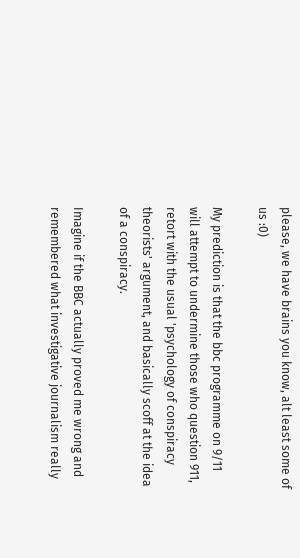please, we have brains you know, alt least some of us :0)

My prediction is that the bbc programme on 9/11 will attempt to undermine those who question 911, retort with the usual 'psychology of conspiracy theorists' argument, and basically scoff at the idea of a conspiracy.

Imagine if the BBC actually proved me wrong and remembered what investigative journalism really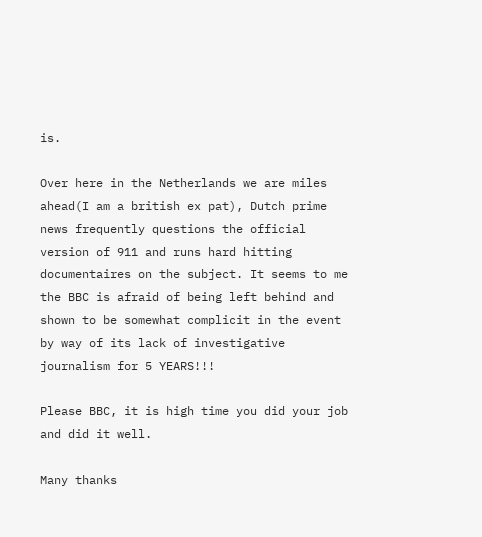is.

Over here in the Netherlands we are miles ahead(I am a british ex pat), Dutch prime news frequently questions the official version of 911 and runs hard hitting documentaires on the subject. It seems to me the BBC is afraid of being left behind and shown to be somewhat complicit in the event by way of its lack of investigative journalism for 5 YEARS!!!

Please BBC, it is high time you did your job and did it well.

Many thanks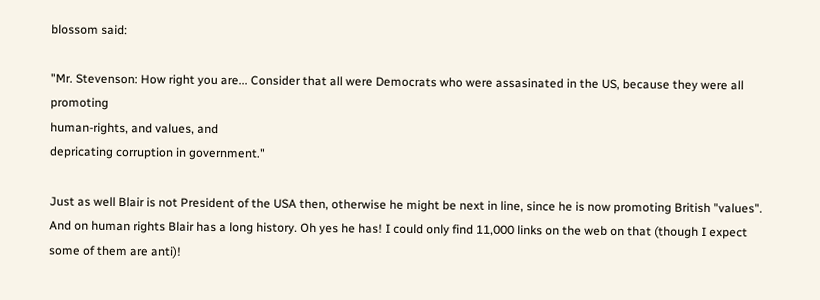blossom said:

"Mr. Stevenson: How right you are... Consider that all were Democrats who were assasinated in the US, because they were all promoting
human-rights, and values, and
depricating corruption in government."

Just as well Blair is not President of the USA then, otherwise he might be next in line, since he is now promoting British "values". And on human rights Blair has a long history. Oh yes he has! I could only find 11,000 links on the web on that (though I expect some of them are anti)!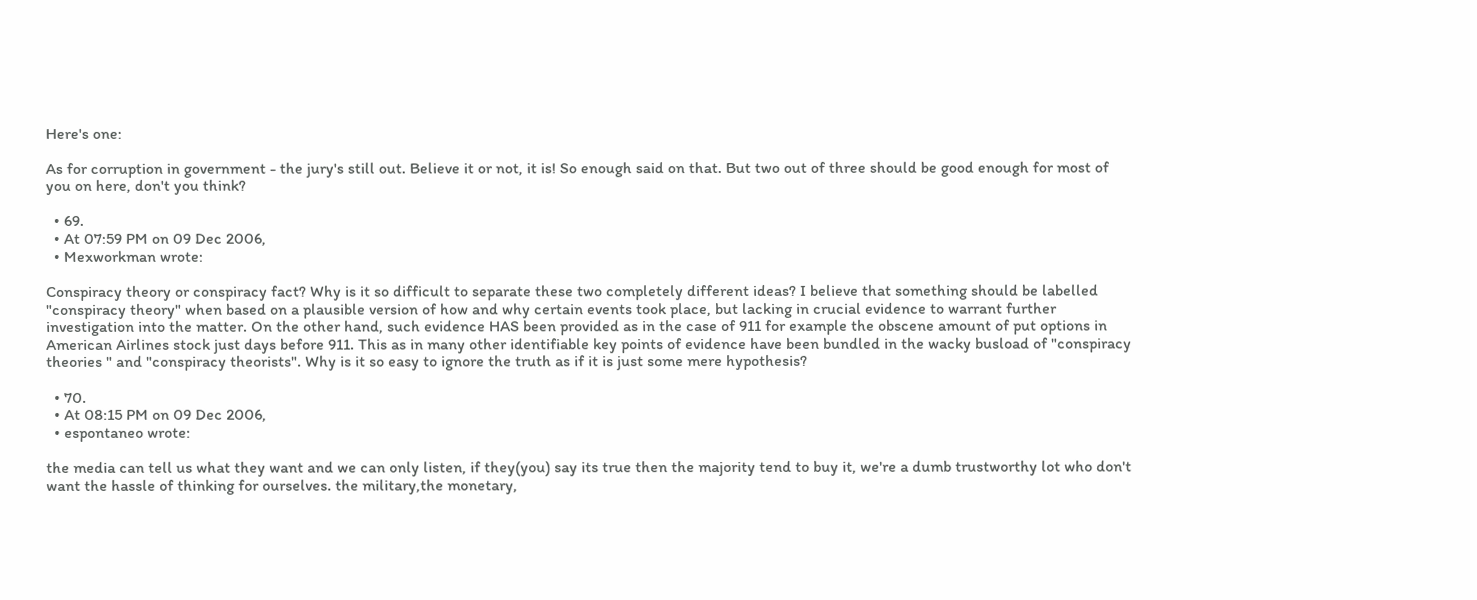Here's one:

As for corruption in government - the jury's still out. Believe it or not, it is! So enough said on that. But two out of three should be good enough for most of you on here, don't you think?

  • 69.
  • At 07:59 PM on 09 Dec 2006,
  • Mexworkman wrote:

Conspiracy theory or conspiracy fact? Why is it so difficult to separate these two completely different ideas? I believe that something should be labelled "conspiracy theory" when based on a plausible version of how and why certain events took place, but lacking in crucial evidence to warrant further investigation into the matter. On the other hand, such evidence HAS been provided as in the case of 911 for example the obscene amount of put options in American Airlines stock just days before 911. This as in many other identifiable key points of evidence have been bundled in the wacky busload of "conspiracy theories " and "conspiracy theorists". Why is it so easy to ignore the truth as if it is just some mere hypothesis?

  • 70.
  • At 08:15 PM on 09 Dec 2006,
  • espontaneo wrote:

the media can tell us what they want and we can only listen, if they(you) say its true then the majority tend to buy it, we're a dumb trustworthy lot who don't want the hassle of thinking for ourselves. the military,the monetary,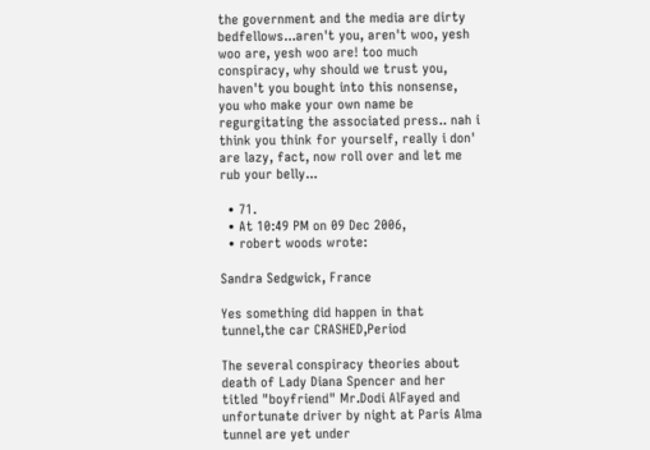the government and the media are dirty bedfellows...aren't you, aren't woo, yesh woo are, yesh woo are! too much conspiracy, why should we trust you, haven't you bought into this nonsense, you who make your own name be regurgitating the associated press.. nah i think you think for yourself, really i don' are lazy, fact, now roll over and let me rub your belly...

  • 71.
  • At 10:49 PM on 09 Dec 2006,
  • robert woods wrote:

Sandra Sedgwick, France

Yes something did happen in that tunnel,the car CRASHED,Period

The several conspiracy theories about
death of Lady Diana Spencer and her titled "boyfriend" Mr.Dodi AlFayed and unfortunate driver by night at Paris Alma tunnel are yet under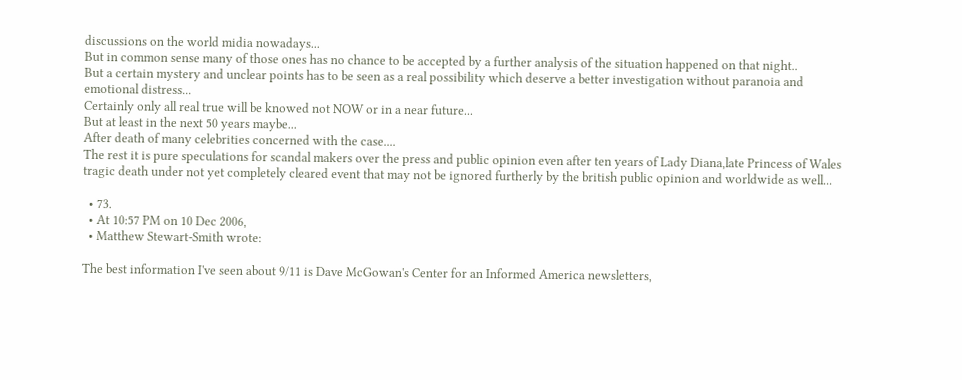discussions on the world midia nowadays...
But in common sense many of those ones has no chance to be accepted by a further analysis of the situation happened on that night..
But a certain mystery and unclear points has to be seen as a real possibility which deserve a better investigation without paranoia and emotional distress...
Certainly only all real true will be knowed not NOW or in a near future...
But at least in the next 50 years maybe...
After death of many celebrities concerned with the case....
The rest it is pure speculations for scandal makers over the press and public opinion even after ten years of Lady Diana,late Princess of Wales tragic death under not yet completely cleared event that may not be ignored furtherly by the british public opinion and worldwide as well...

  • 73.
  • At 10:57 PM on 10 Dec 2006,
  • Matthew Stewart-Smith wrote:

The best information I've seen about 9/11 is Dave McGowan's Center for an Informed America newsletters,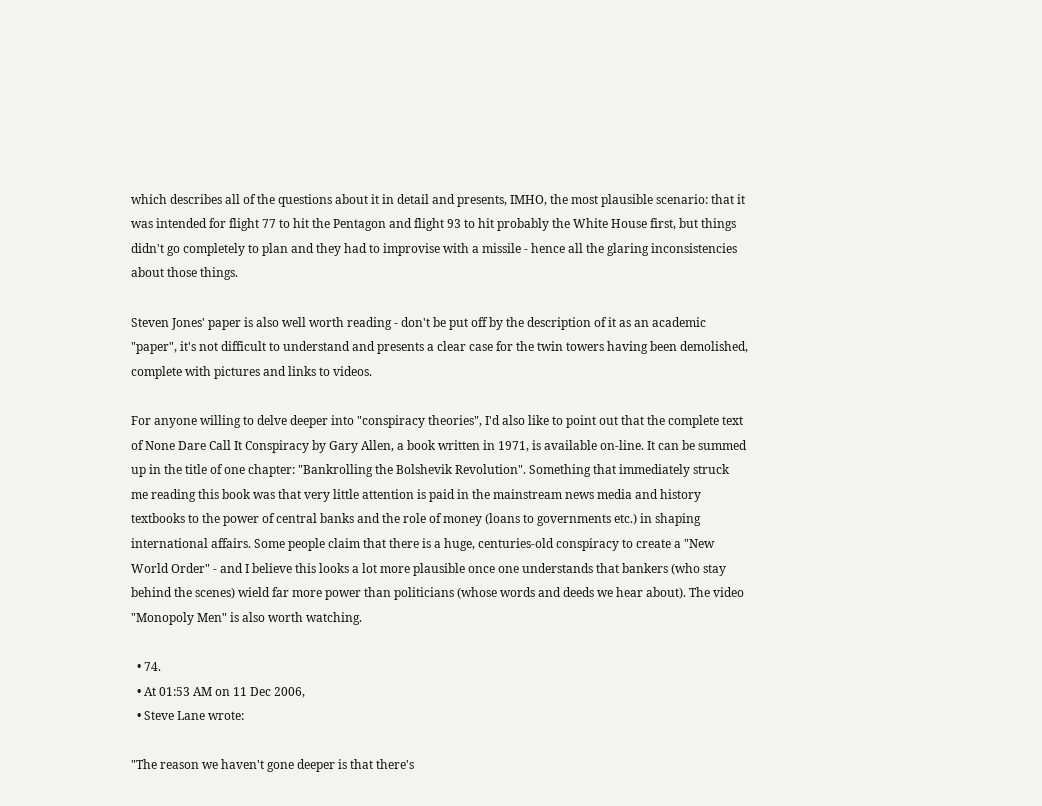which describes all of the questions about it in detail and presents, IMHO, the most plausible scenario: that it was intended for flight 77 to hit the Pentagon and flight 93 to hit probably the White House first, but things didn't go completely to plan and they had to improvise with a missile - hence all the glaring inconsistencies about those things.

Steven Jones' paper is also well worth reading - don't be put off by the description of it as an academic "paper", it's not difficult to understand and presents a clear case for the twin towers having been demolished, complete with pictures and links to videos.

For anyone willing to delve deeper into "conspiracy theories", I'd also like to point out that the complete text of None Dare Call It Conspiracy by Gary Allen, a book written in 1971, is available on-line. It can be summed up in the title of one chapter: "Bankrolling the Bolshevik Revolution". Something that immediately struck me reading this book was that very little attention is paid in the mainstream news media and history textbooks to the power of central banks and the role of money (loans to governments etc.) in shaping international affairs. Some people claim that there is a huge, centuries-old conspiracy to create a "New World Order" - and I believe this looks a lot more plausible once one understands that bankers (who stay behind the scenes) wield far more power than politicians (whose words and deeds we hear about). The video "Monopoly Men" is also worth watching.

  • 74.
  • At 01:53 AM on 11 Dec 2006,
  • Steve Lane wrote:

"The reason we haven't gone deeper is that there's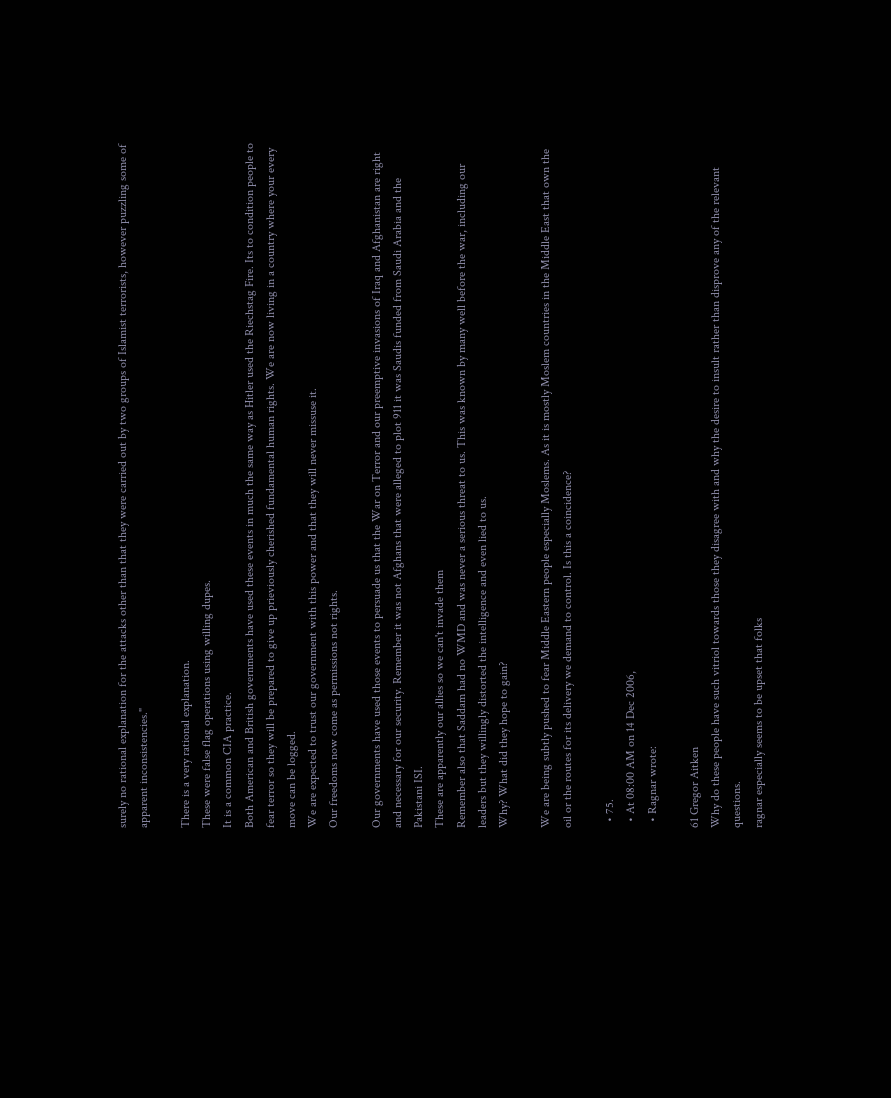surely no rational explanation for the attacks other than that they were carried out by two groups of Islamist terrorists, however puzzling some of apparent inconsistencies."

There is a very rational explanation.
These were false flag operations using willing dupes.
It is a common CIA practice.
Both American and British governments have used these events in much the same way as Hitler used the Riechstag Fire. Its to condition people to fear terror so they will be prepared to give up prieviously cherished fundamental human rights. We are now living in a country where your every move can be logged.
We are expected to trust our government with this power and that they will never missuse it.
Our freedoms now come as permissions not rights.

Our governments have used those events to persuade us that the War on Terror and our preemptive invasions of Iraq and Afghanistan are right and necessary for our security. Remember it was not Afghans that were alleged to plot 911 it was Saudis funded from Saudi Arabia and the Pakistani ISI.
These are apparently our allies so we can't invade them
Remember also that Saddam had no WMD and was never a serious threat to us. This was known by many well before the war, including our leaders but they willingly distorted the intelligence and even lied to us.
Why? What did they hope to gain?

We are being subtly pushed to fear Middle Eastern people especially Moslems. As it is mostly Moslem countries in the Middle East that own the oil or the routes for its delivery we demand to control. Is this a coincidence?

  • 75.
  • At 08:00 AM on 14 Dec 2006,
  • Ragnar wrote:

61 Gregor Aitken
Why do these people have such vitriol towards those they disagree with and why the desire to insult rather than disprove any of the relevant questions.
ragnar especially seems to be upset that folks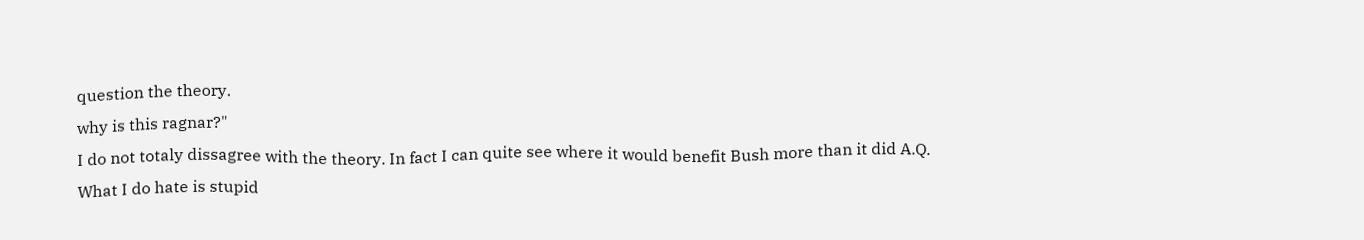question the theory.
why is this ragnar?"
I do not totaly dissagree with the theory. In fact I can quite see where it would benefit Bush more than it did A.Q.
What I do hate is stupid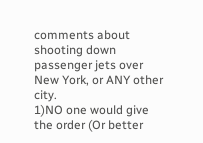comments about shooting down passenger jets over New York, or ANY other city.
1)NO one would give the order (Or better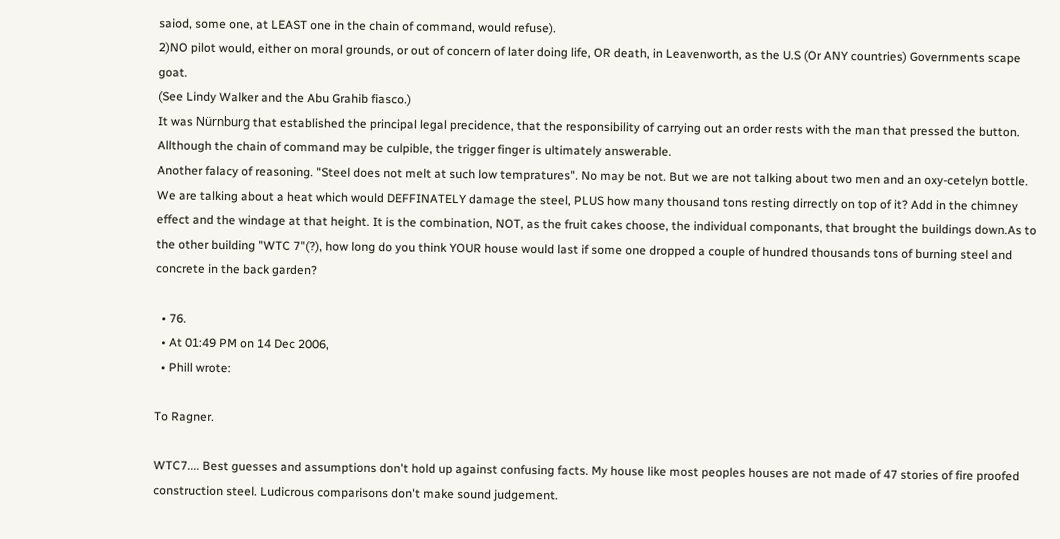saiod, some one, at LEAST one in the chain of command, would refuse).
2)NO pilot would, either on moral grounds, or out of concern of later doing life, OR death, in Leavenworth, as the U.S (Or ANY countries) Governments scape goat.
(See Lindy Walker and the Abu Grahib fiasco.)
It was Nürnburg that established the principal legal precidence, that the responsibility of carrying out an order rests with the man that pressed the button. Allthough the chain of command may be culpible, the trigger finger is ultimately answerable.
Another falacy of reasoning. "Steel does not melt at such low tempratures". No may be not. But we are not talking about two men and an oxy-cetelyn bottle. We are talking about a heat which would DEFFINATELY damage the steel, PLUS how many thousand tons resting dirrectly on top of it? Add in the chimney effect and the windage at that height. It is the combination, NOT, as the fruit cakes choose, the individual componants, that brought the buildings down.As to the other building "WTC 7"(?), how long do you think YOUR house would last if some one dropped a couple of hundred thousands tons of burning steel and concrete in the back garden?

  • 76.
  • At 01:49 PM on 14 Dec 2006,
  • Phill wrote:

To Ragner.

WTC7.... Best guesses and assumptions don't hold up against confusing facts. My house like most peoples houses are not made of 47 stories of fire proofed construction steel. Ludicrous comparisons don't make sound judgement.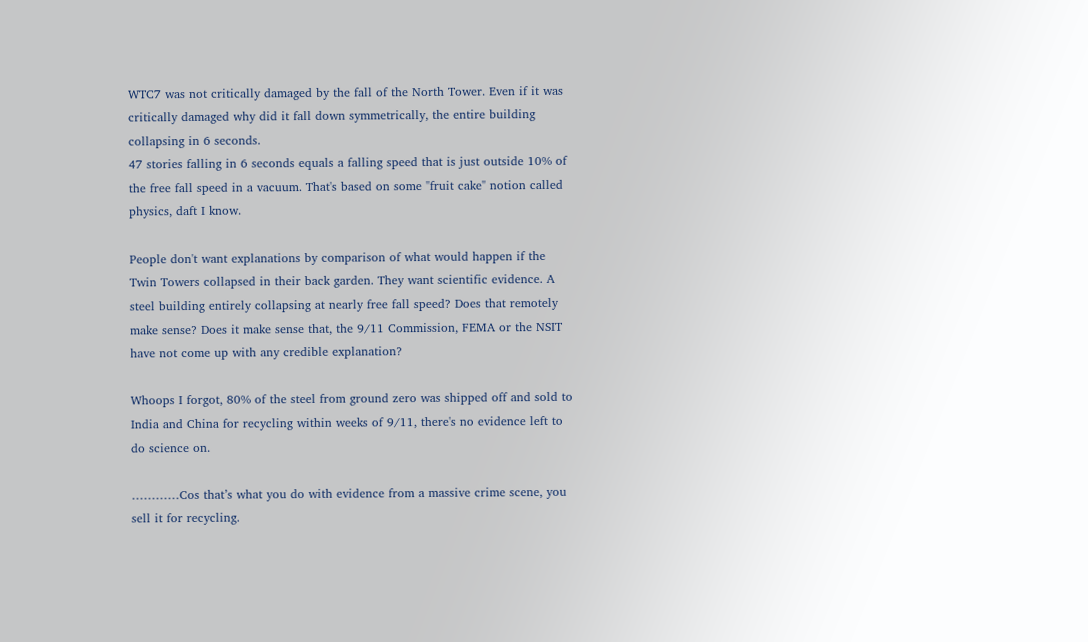WTC7 was not critically damaged by the fall of the North Tower. Even if it was critically damaged why did it fall down symmetrically, the entire building collapsing in 6 seconds.
47 stories falling in 6 seconds equals a falling speed that is just outside 10% of the free fall speed in a vacuum. That's based on some "fruit cake" notion called physics, daft I know.

People don't want explanations by comparison of what would happen if the Twin Towers collapsed in their back garden. They want scientific evidence. A steel building entirely collapsing at nearly free fall speed? Does that remotely make sense? Does it make sense that, the 9/11 Commission, FEMA or the NSIT have not come up with any credible explanation?

Whoops I forgot, 80% of the steel from ground zero was shipped off and sold to India and China for recycling within weeks of 9/11, there's no evidence left to do science on.

…………Cos that’s what you do with evidence from a massive crime scene, you sell it for recycling.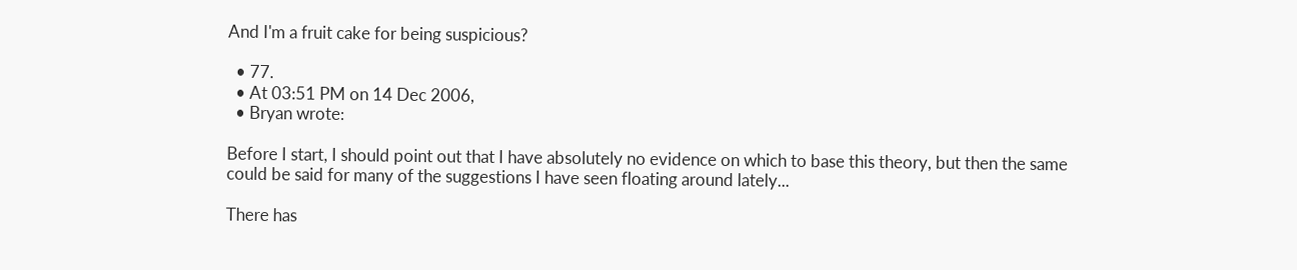And I'm a fruit cake for being suspicious?

  • 77.
  • At 03:51 PM on 14 Dec 2006,
  • Bryan wrote:

Before I start, I should point out that I have absolutely no evidence on which to base this theory, but then the same could be said for many of the suggestions I have seen floating around lately...

There has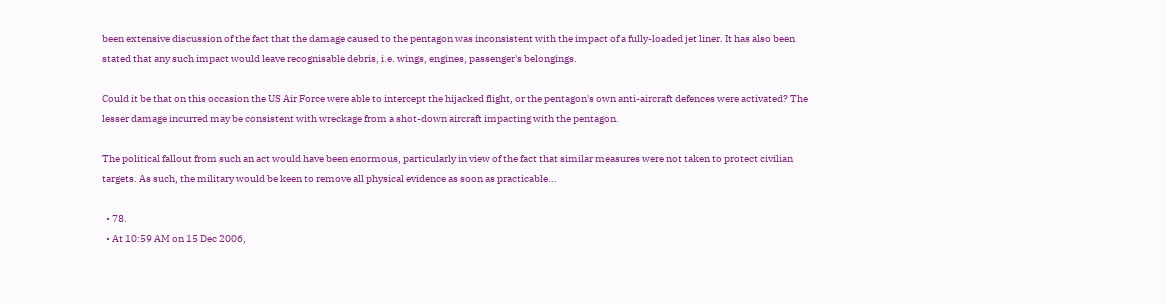been extensive discussion of the fact that the damage caused to the pentagon was inconsistent with the impact of a fully-loaded jet liner. It has also been stated that any such impact would leave recognisable debris, i.e. wings, engines, passenger's belongings.

Could it be that on this occasion the US Air Force were able to intercept the hijacked flight, or the pentagon's own anti-aircraft defences were activated? The lesser damage incurred may be consistent with wreckage from a shot-down aircraft impacting with the pentagon.

The political fallout from such an act would have been enormous, particularly in view of the fact that similar measures were not taken to protect civilian targets. As such, the military would be keen to remove all physical evidence as soon as practicable...

  • 78.
  • At 10:59 AM on 15 Dec 2006,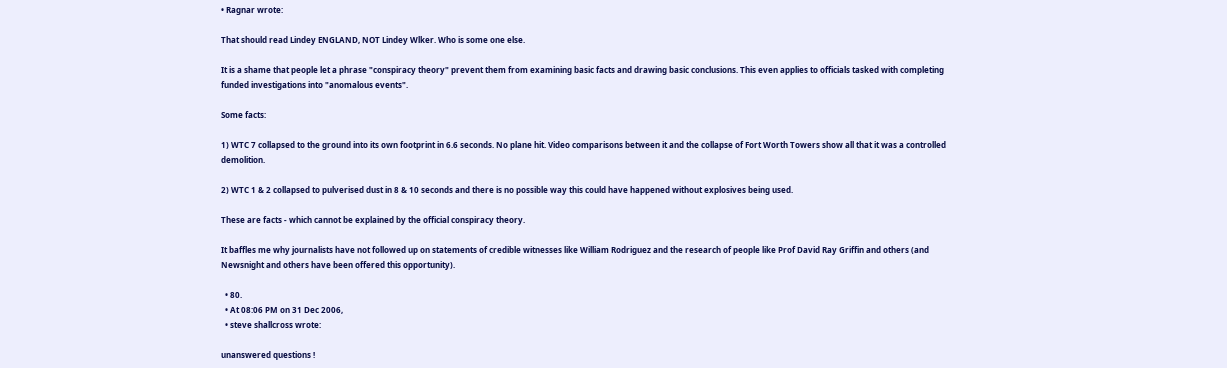• Ragnar wrote:

That should read Lindey ENGLAND, NOT Lindey Wlker. Who is some one else.

It is a shame that people let a phrase "conspiracy theory" prevent them from examining basic facts and drawing basic conclusions. This even applies to officials tasked with completing funded investigations into "anomalous events".

Some facts:

1) WTC 7 collapsed to the ground into its own footprint in 6.6 seconds. No plane hit. Video comparisons between it and the collapse of Fort Worth Towers show all that it was a controlled demolition.

2) WTC 1 & 2 collapsed to pulverised dust in 8 & 10 seconds and there is no possible way this could have happened without explosives being used.

These are facts - which cannot be explained by the official conspiracy theory.

It baffles me why journalists have not followed up on statements of credible witnesses like William Rodriguez and the research of people like Prof David Ray Griffin and others (and Newsnight and others have been offered this opportunity).

  • 80.
  • At 08:06 PM on 31 Dec 2006,
  • steve shallcross wrote:

unanswered questions !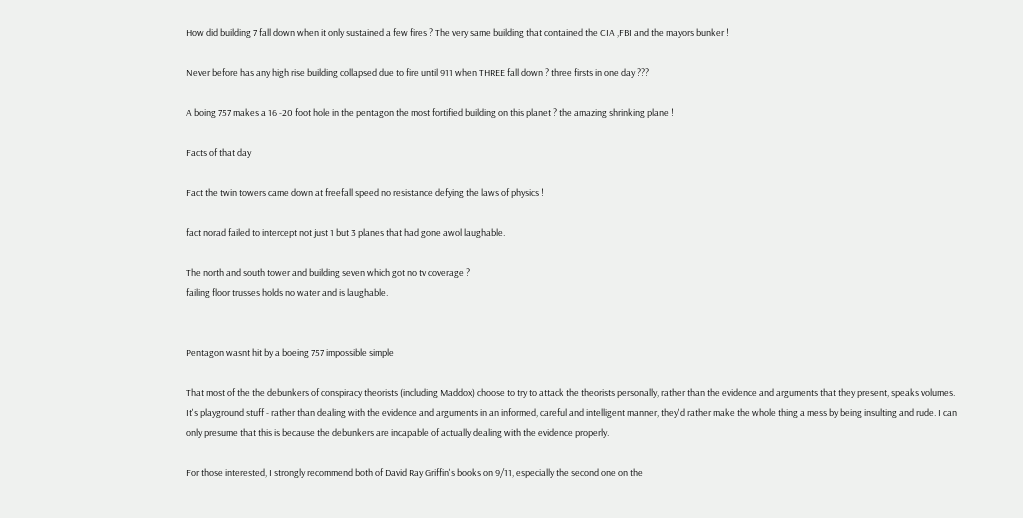How did building 7 fall down when it only sustained a few fires ? The very same building that contained the CIA ,FBI and the mayors bunker !

Never before has any high rise building collapsed due to fire until 911 when THREE fall down ? three firsts in one day ???

A boing 757 makes a 16 -20 foot hole in the pentagon the most fortified building on this planet ? the amazing shrinking plane !

Facts of that day

Fact the twin towers came down at freefall speed no resistance defying the laws of physics !

fact norad failed to intercept not just 1 but 3 planes that had gone awol laughable.

The north and south tower and building seven which got no tv coverage ?
failing floor trusses holds no water and is laughable.


Pentagon wasnt hit by a boeing 757 impossible simple

That most of the the debunkers of conspiracy theorists (including Maddox) choose to try to attack the theorists personally, rather than the evidence and arguments that they present, speaks volumes. It's playground stuff - rather than dealing with the evidence and arguments in an informed, careful and intelligent manner, they'd rather make the whole thing a mess by being insulting and rude. I can only presume that this is because the debunkers are incapable of actually dealing with the evidence properly.

For those interested, I strongly recommend both of David Ray Griffin's books on 9/11, especially the second one on the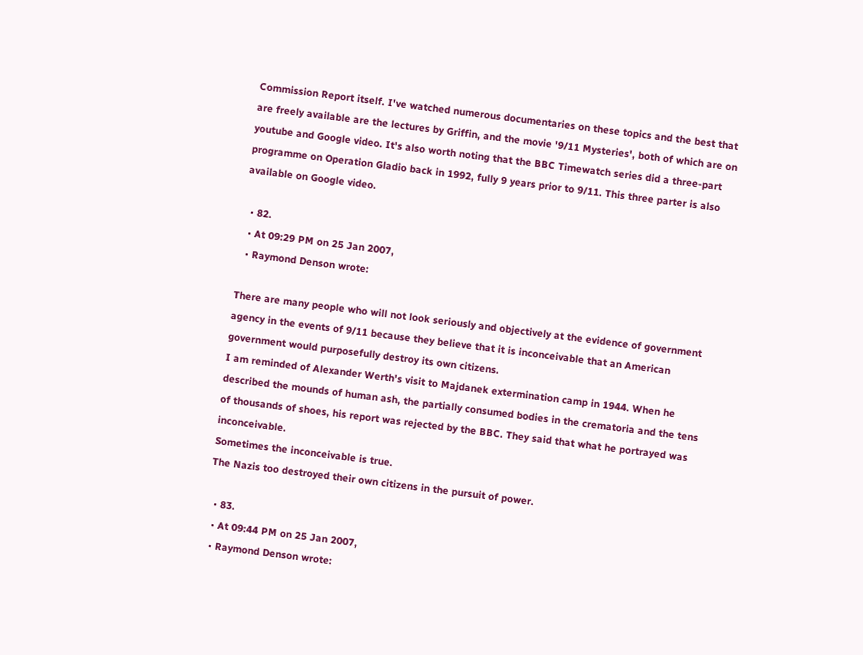Commission Report itself. I've watched numerous documentaries on these topics and the best that are freely available are the lectures by Griffin, and the movie '9/11 Mysteries', both of which are on youtube and Google video. It's also worth noting that the BBC Timewatch series did a three-part programme on Operation Gladio back in 1992, fully 9 years prior to 9/11. This three parter is also available on Google video.

  • 82.
  • At 09:29 PM on 25 Jan 2007,
  • Raymond Denson wrote:

There are many people who will not look seriously and objectively at the evidence of government agency in the events of 9/11 because they believe that it is inconceivable that an American government would purposefully destroy its own citizens.
I am reminded of Alexander Werth's visit to Majdanek extermination camp in 1944. When he described the mounds of human ash, the partially consumed bodies in the crematoria and the tens of thousands of shoes, his report was rejected by the BBC. They said that what he portrayed was inconceivable.
Sometimes the inconceivable is true.
The Nazis too destroyed their own citizens in the pursuit of power.

  • 83.
  • At 09:44 PM on 25 Jan 2007,
  • Raymond Denson wrote: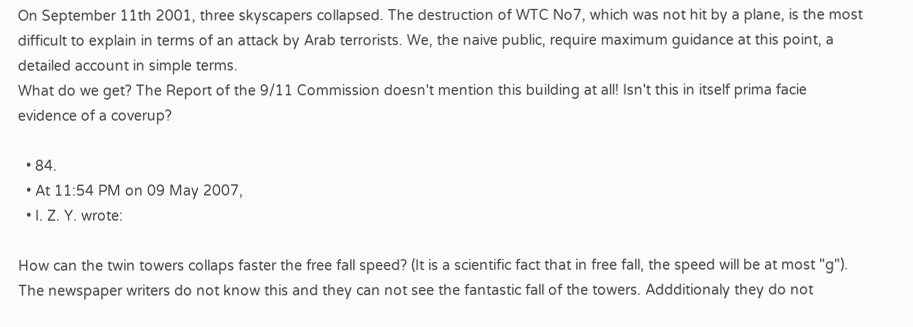On September 11th 2001, three skyscapers collapsed. The destruction of WTC No7, which was not hit by a plane, is the most difficult to explain in terms of an attack by Arab terrorists. We, the naive public, require maximum guidance at this point, a detailed account in simple terms.
What do we get? The Report of the 9/11 Commission doesn't mention this building at all! Isn't this in itself prima facie evidence of a coverup?

  • 84.
  • At 11:54 PM on 09 May 2007,
  • I. Z. Y. wrote:

How can the twin towers collaps faster the free fall speed? (It is a scientific fact that in free fall, the speed will be at most "g"). The newspaper writers do not know this and they can not see the fantastic fall of the towers. Addditionaly they do not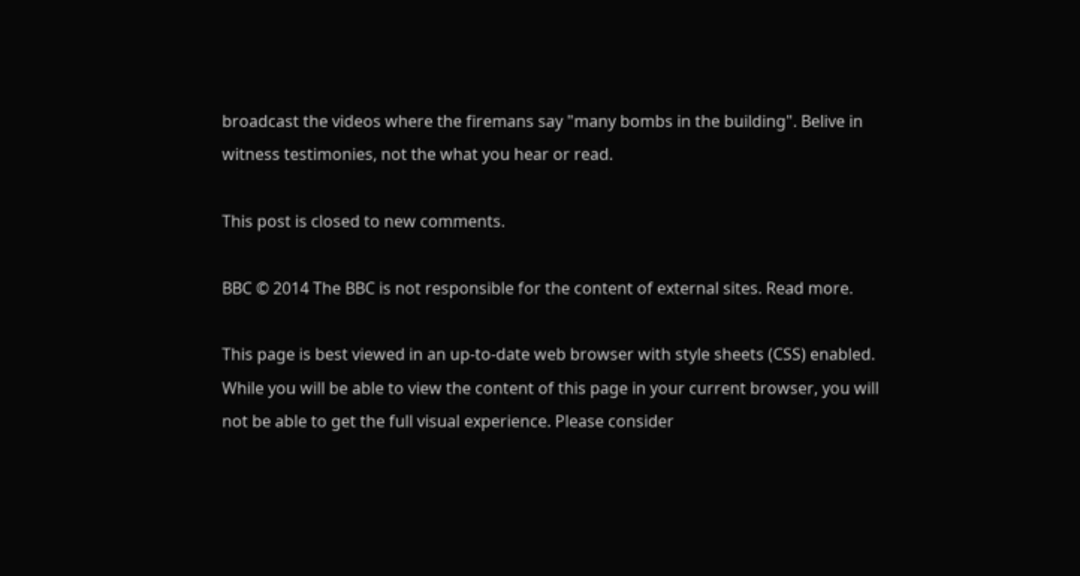broadcast the videos where the firemans say "many bombs in the building". Belive in witness testimonies, not the what you hear or read.

This post is closed to new comments.

BBC © 2014 The BBC is not responsible for the content of external sites. Read more.

This page is best viewed in an up-to-date web browser with style sheets (CSS) enabled. While you will be able to view the content of this page in your current browser, you will not be able to get the full visual experience. Please consider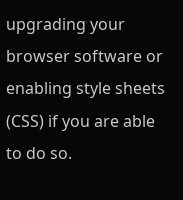upgrading your browser software or enabling style sheets (CSS) if you are able to do so.